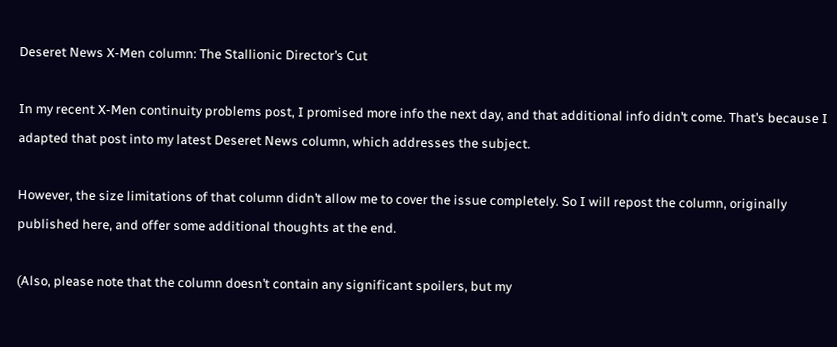Deseret News X-Men column: The Stallionic Director’s Cut

In my recent X-Men continuity problems post, I promised more info the next day, and that additional info didn’t come. That’s because I adapted that post into my latest Deseret News column, which addresses the subject.

However, the size limitations of that column didn’t allow me to cover the issue completely. So I will repost the column, originally published here, and offer some additional thoughts at the end.

(Also, please note that the column doesn’t contain any significant spoilers, but my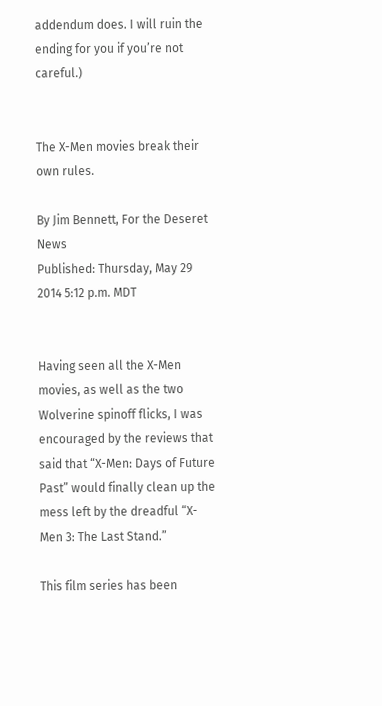addendum does. I will ruin the ending for you if you’re not careful.)


The X-Men movies break their own rules.

By Jim Bennett, For the Deseret News
Published: Thursday, May 29 2014 5:12 p.m. MDT


Having seen all the X-Men movies, as well as the two Wolverine spinoff flicks, I was encouraged by the reviews that said that “X-Men: Days of Future Past” would finally clean up the mess left by the dreadful “X-Men 3: The Last Stand.”

This film series has been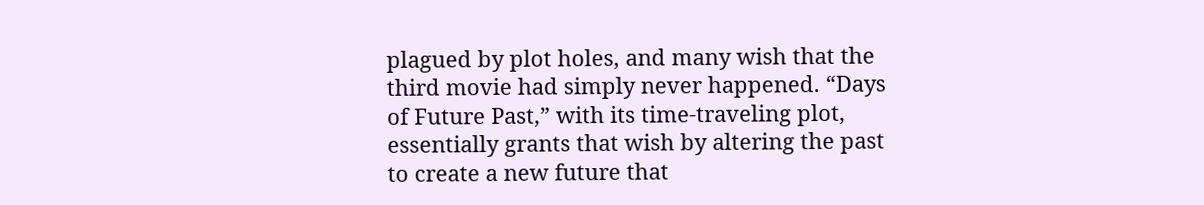plagued by plot holes, and many wish that the third movie had simply never happened. “Days of Future Past,” with its time-traveling plot, essentially grants that wish by altering the past to create a new future that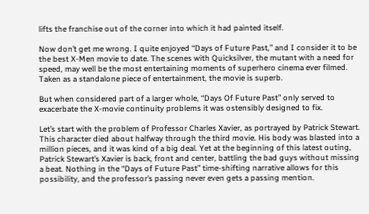lifts the franchise out of the corner into which it had painted itself.

Now don’t get me wrong. I quite enjoyed “Days of Future Past,” and I consider it to be the best X-Men movie to date. The scenes with Quicksilver, the mutant with a need for speed, may well be the most entertaining moments of superhero cinema ever filmed. Taken as a standalone piece of entertainment, the movie is superb.

But when considered part of a larger whole, “Days Of Future Past” only served to exacerbate the X-movie continuity problems it was ostensibly designed to fix.

Let’s start with the problem of Professor Charles Xavier, as portrayed by Patrick Stewart. This character died about halfway through the third movie. His body was blasted into a million pieces, and it was kind of a big deal. Yet at the beginning of this latest outing, Patrick Stewart’s Xavier is back, front and center, battling the bad guys without missing a beat. Nothing in the “Days of Future Past” time-shifting narrative allows for this possibility, and the professor’s passing never even gets a passing mention.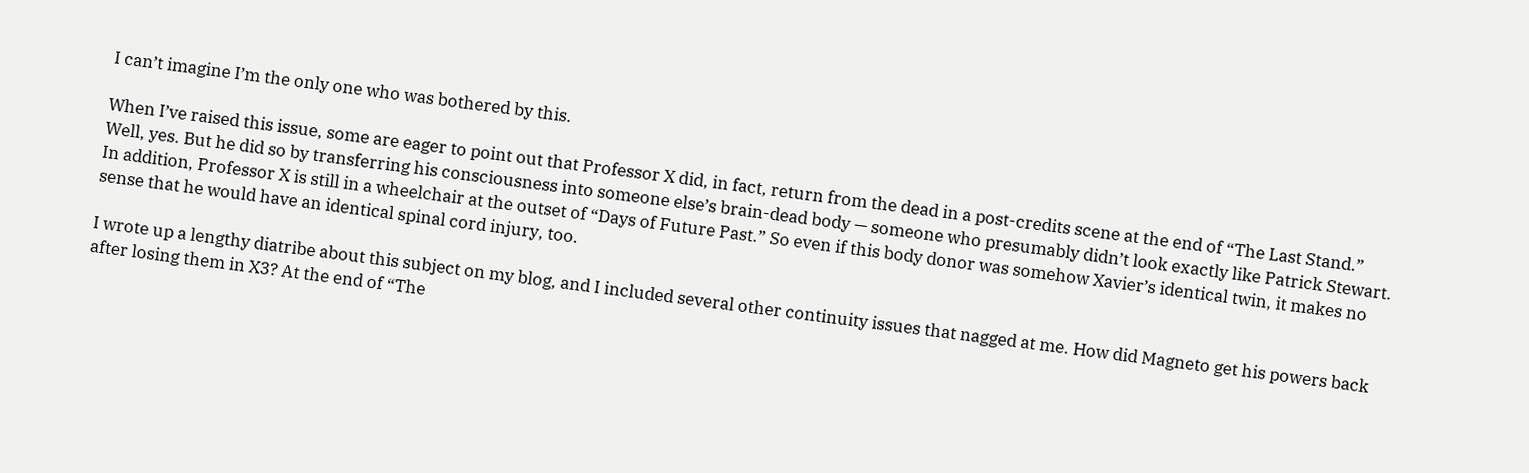I can’t imagine I’m the only one who was bothered by this.

When I’ve raised this issue, some are eager to point out that Professor X did, in fact, return from the dead in a post-credits scene at the end of “The Last Stand.” Well, yes. But he did so by transferring his consciousness into someone else’s brain-dead body — someone who presumably didn’t look exactly like Patrick Stewart. In addition, Professor X is still in a wheelchair at the outset of “Days of Future Past.” So even if this body donor was somehow Xavier’s identical twin, it makes no sense that he would have an identical spinal cord injury, too.

I wrote up a lengthy diatribe about this subject on my blog, and I included several other continuity issues that nagged at me. How did Magneto get his powers back after losing them in X3? At the end of “The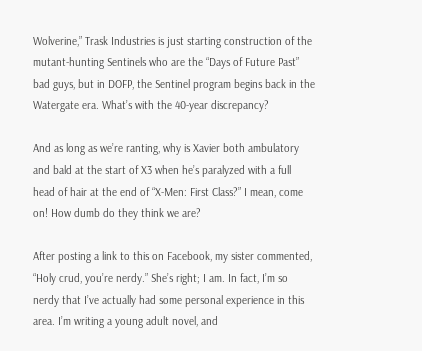Wolverine,” Trask Industries is just starting construction of the mutant-hunting Sentinels who are the “Days of Future Past” bad guys, but in DOFP, the Sentinel program begins back in the Watergate era. What’s with the 40-year discrepancy?

And as long as we’re ranting, why is Xavier both ambulatory and bald at the start of X3 when he’s paralyzed with a full head of hair at the end of “X-Men: First Class?” I mean, come on! How dumb do they think we are?

After posting a link to this on Facebook, my sister commented, “Holy crud, you’re nerdy.” She’s right; I am. In fact, I’m so nerdy that I’ve actually had some personal experience in this area. I’m writing a young adult novel, and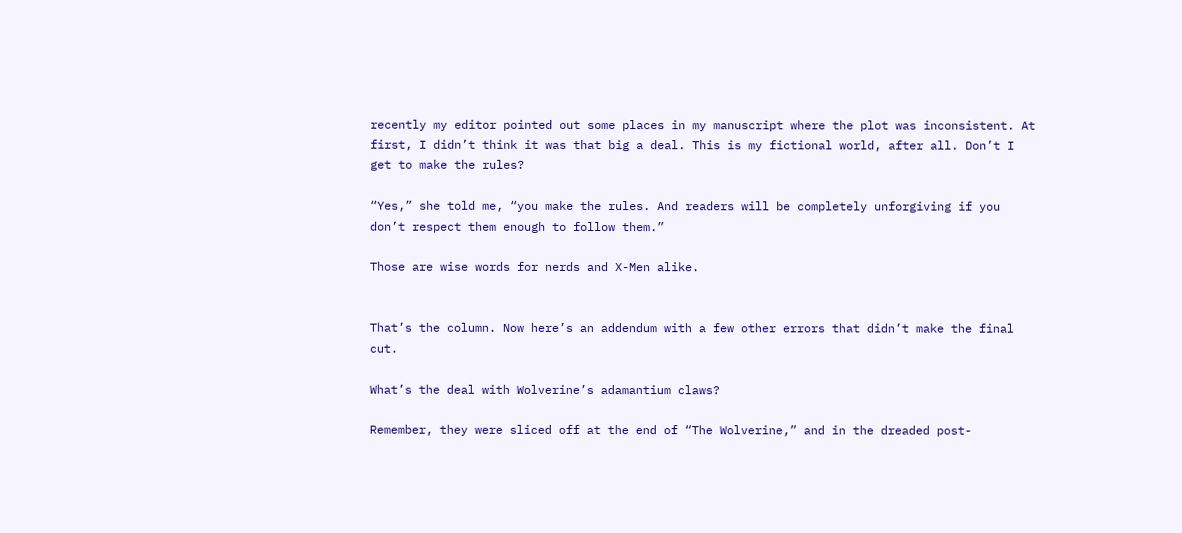recently my editor pointed out some places in my manuscript where the plot was inconsistent. At first, I didn’t think it was that big a deal. This is my fictional world, after all. Don’t I get to make the rules?

“Yes,” she told me, “you make the rules. And readers will be completely unforgiving if you don’t respect them enough to follow them.”

Those are wise words for nerds and X-Men alike.


That’s the column. Now here’s an addendum with a few other errors that didn’t make the final cut.

What’s the deal with Wolverine’s adamantium claws?

Remember, they were sliced off at the end of “The Wolverine,” and in the dreaded post-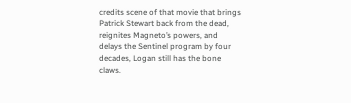credits scene of that movie that brings Patrick Stewart back from the dead, reignites Magneto’s powers, and delays the Sentinel program by four decades, Logan still has the bone claws.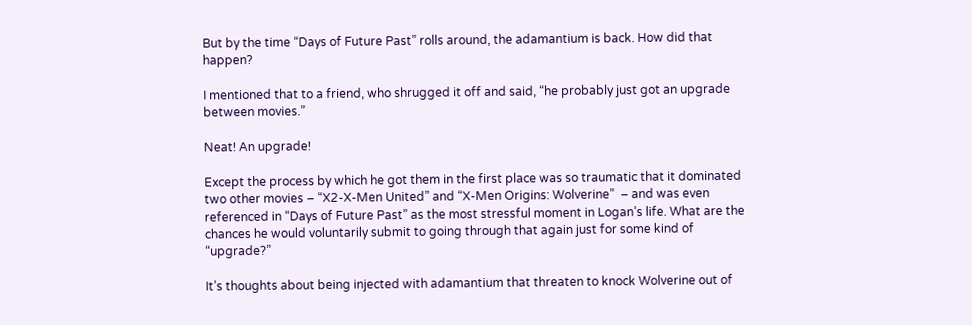But by the time “Days of Future Past” rolls around, the adamantium is back. How did that happen?

I mentioned that to a friend, who shrugged it off and said, “he probably just got an upgrade between movies.”

Neat! An upgrade!

Except the process by which he got them in the first place was so traumatic that it dominated two other movies – “X2-X-Men United” and “X-Men Origins: Wolverine”  – and was even referenced in “Days of Future Past” as the most stressful moment in Logan’s life. What are the chances he would voluntarily submit to going through that again just for some kind of “upgrade?”

It’s thoughts about being injected with adamantium that threaten to knock Wolverine out of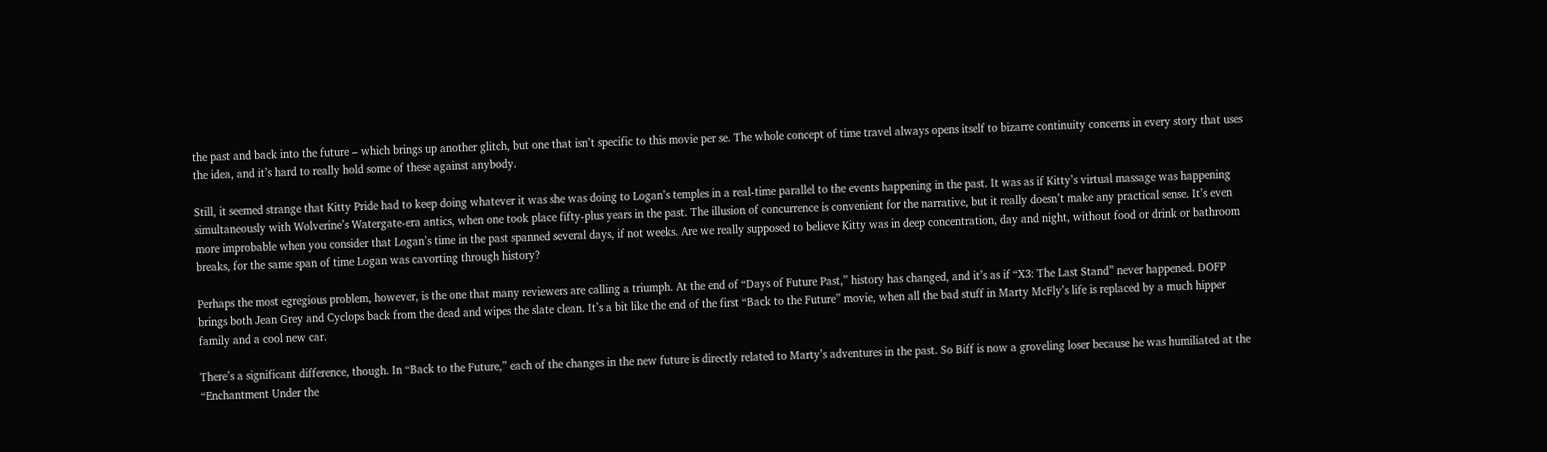the past and back into the future – which brings up another glitch, but one that isn’t specific to this movie per se. The whole concept of time travel always opens itself to bizarre continuity concerns in every story that uses the idea, and it’s hard to really hold some of these against anybody.

Still, it seemed strange that Kitty Pride had to keep doing whatever it was she was doing to Logan’s temples in a real-time parallel to the events happening in the past. It was as if Kitty’s virtual massage was happening simultaneously with Wolverine’s Watergate-era antics, when one took place fifty-plus years in the past. The illusion of concurrence is convenient for the narrative, but it really doesn’t make any practical sense. It’s even more improbable when you consider that Logan’s time in the past spanned several days, if not weeks. Are we really supposed to believe Kitty was in deep concentration, day and night, without food or drink or bathroom breaks, for the same span of time Logan was cavorting through history?

Perhaps the most egregious problem, however, is the one that many reviewers are calling a triumph. At the end of “Days of Future Past,” history has changed, and it’s as if “X3: The Last Stand” never happened. DOFP   brings both Jean Grey and Cyclops back from the dead and wipes the slate clean. It’s a bit like the end of the first “Back to the Future” movie, when all the bad stuff in Marty McFly’s life is replaced by a much hipper family and a cool new car.

There’s a significant difference, though. In “Back to the Future,” each of the changes in the new future is directly related to Marty’s adventures in the past. So Biff is now a groveling loser because he was humiliated at the “Enchantment Under the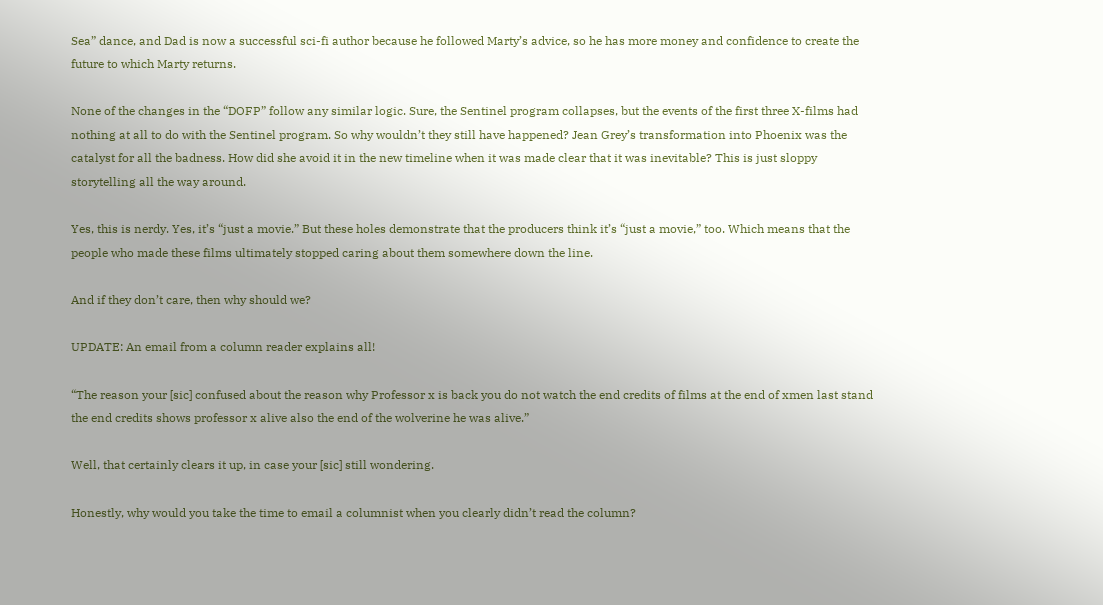Sea” dance, and Dad is now a successful sci-fi author because he followed Marty’s advice, so he has more money and confidence to create the future to which Marty returns.

None of the changes in the “DOFP” follow any similar logic. Sure, the Sentinel program collapses, but the events of the first three X-films had nothing at all to do with the Sentinel program. So why wouldn’t they still have happened? Jean Grey’s transformation into Phoenix was the catalyst for all the badness. How did she avoid it in the new timeline when it was made clear that it was inevitable? This is just sloppy storytelling all the way around.

Yes, this is nerdy. Yes, it’s “just a movie.” But these holes demonstrate that the producers think it’s “just a movie,” too. Which means that the people who made these films ultimately stopped caring about them somewhere down the line.

And if they don’t care, then why should we?

UPDATE: An email from a column reader explains all!

“The reason your [sic] confused about the reason why Professor x is back you do not watch the end credits of films at the end of xmen last stand the end credits shows professor x alive also the end of the wolverine he was alive.”

Well, that certainly clears it up, in case your [sic] still wondering.

Honestly, why would you take the time to email a columnist when you clearly didn’t read the column?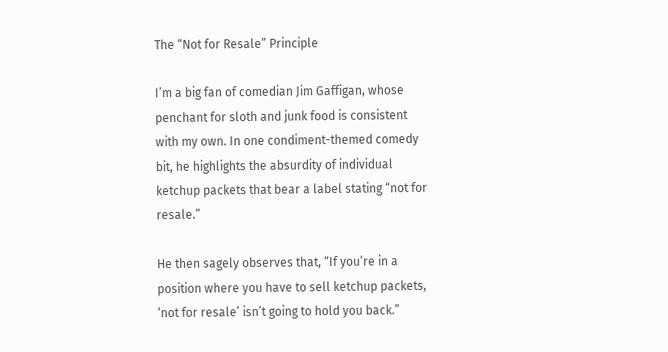The “Not for Resale” Principle

I’m a big fan of comedian Jim Gaffigan, whose penchant for sloth and junk food is consistent with my own. In one condiment-themed comedy bit, he highlights the absurdity of individual ketchup packets that bear a label stating “not for resale.”

He then sagely observes that, “If you’re in a position where you have to sell ketchup packets, ‘not for resale’ isn’t going to hold you back.”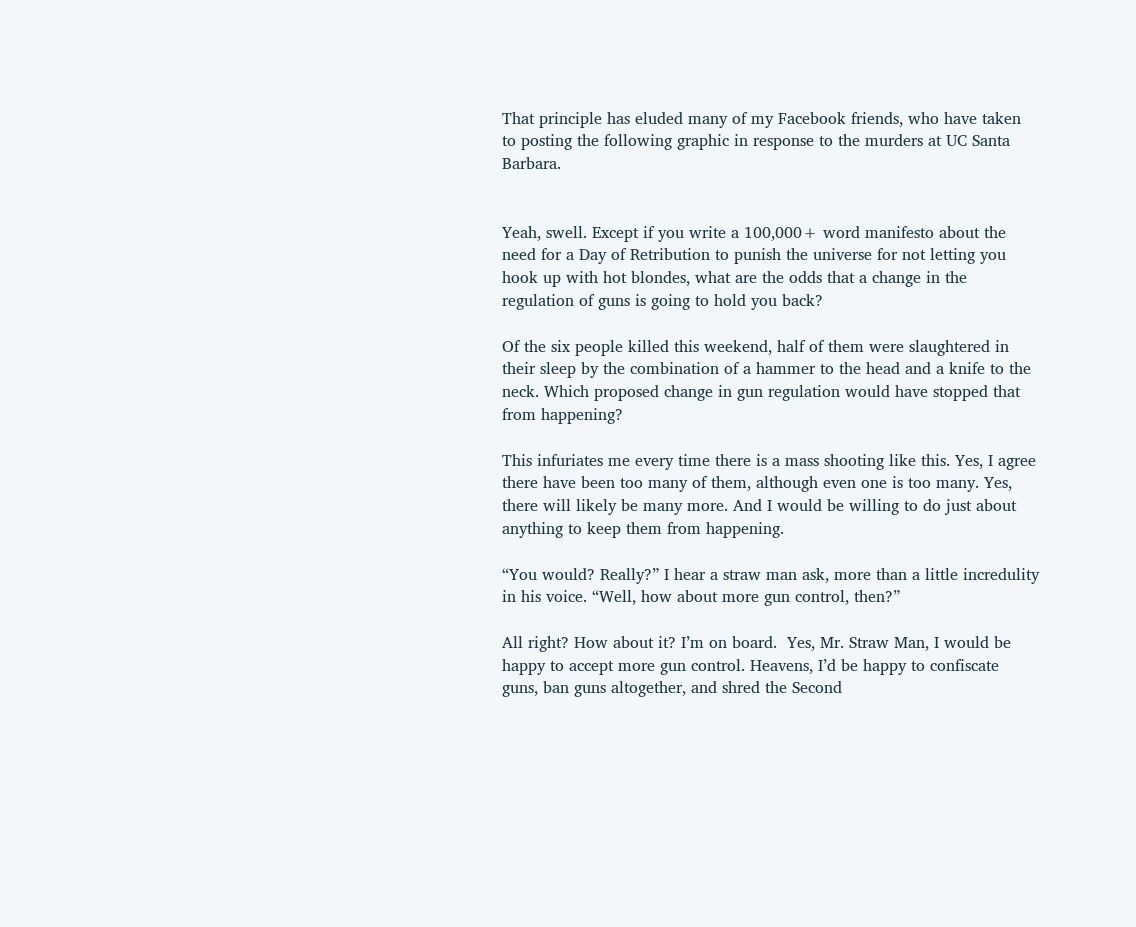That principle has eluded many of my Facebook friends, who have taken to posting the following graphic in response to the murders at UC Santa Barbara.


Yeah, swell. Except if you write a 100,000+ word manifesto about the need for a Day of Retribution to punish the universe for not letting you hook up with hot blondes, what are the odds that a change in the regulation of guns is going to hold you back?

Of the six people killed this weekend, half of them were slaughtered in their sleep by the combination of a hammer to the head and a knife to the neck. Which proposed change in gun regulation would have stopped that from happening?

This infuriates me every time there is a mass shooting like this. Yes, I agree there have been too many of them, although even one is too many. Yes, there will likely be many more. And I would be willing to do just about anything to keep them from happening.

“You would? Really?” I hear a straw man ask, more than a little incredulity in his voice. “Well, how about more gun control, then?”

All right? How about it? I’m on board.  Yes, Mr. Straw Man, I would be happy to accept more gun control. Heavens, I’d be happy to confiscate guns, ban guns altogether, and shred the Second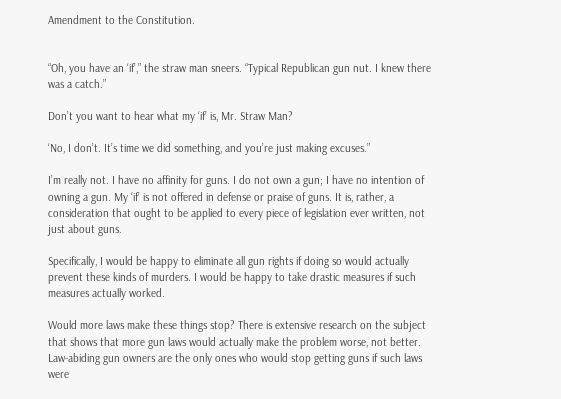Amendment to the Constitution.


“Oh, you have an ‘if’,” the straw man sneers. “Typical Republican gun nut. I knew there was a catch.”

Don’t you want to hear what my ‘if’ is, Mr. Straw Man?

‘No, I don’t. It’s time we did something, and you’re just making excuses.”

I’m really not. I have no affinity for guns. I do not own a gun; I have no intention of owning a gun. My ‘if’ is not offered in defense or praise of guns. It is, rather, a consideration that ought to be applied to every piece of legislation ever written, not just about guns.

Specifically, I would be happy to eliminate all gun rights if doing so would actually prevent these kinds of murders. I would be happy to take drastic measures if such measures actually worked.

Would more laws make these things stop? There is extensive research on the subject that shows that more gun laws would actually make the problem worse, not better. Law-abiding gun owners are the only ones who would stop getting guns if such laws were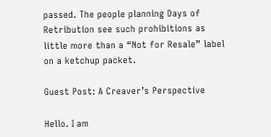passed. The people planning Days of Retribution see such prohibitions as little more than a “Not for Resale” label on a ketchup packet.

Guest Post: A Creaver’s Perspective

Hello. I am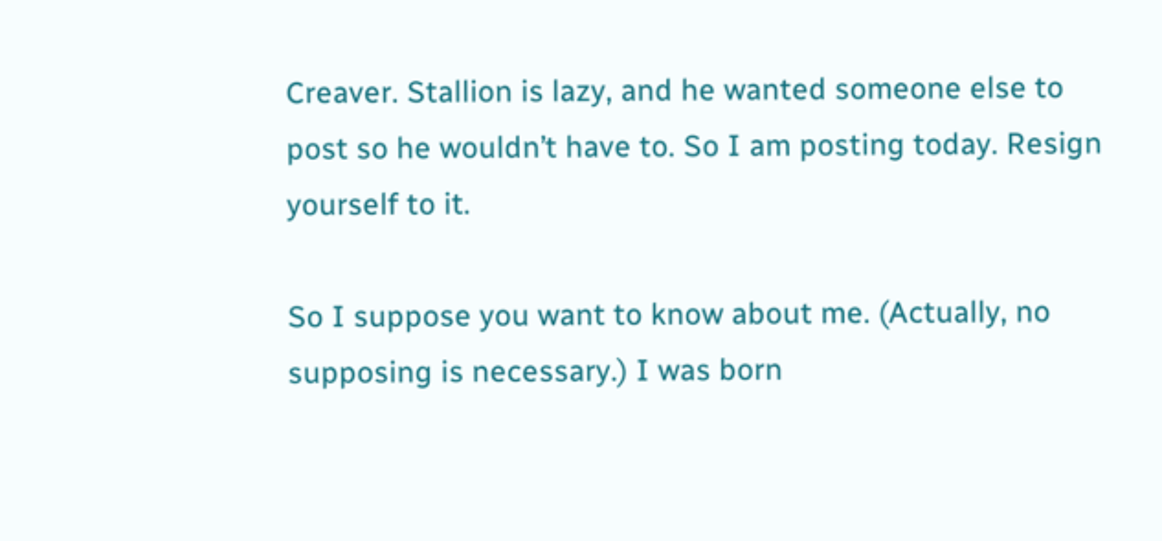Creaver. Stallion is lazy, and he wanted someone else to post so he wouldn’t have to. So I am posting today. Resign yourself to it.

So I suppose you want to know about me. (Actually, no supposing is necessary.) I was born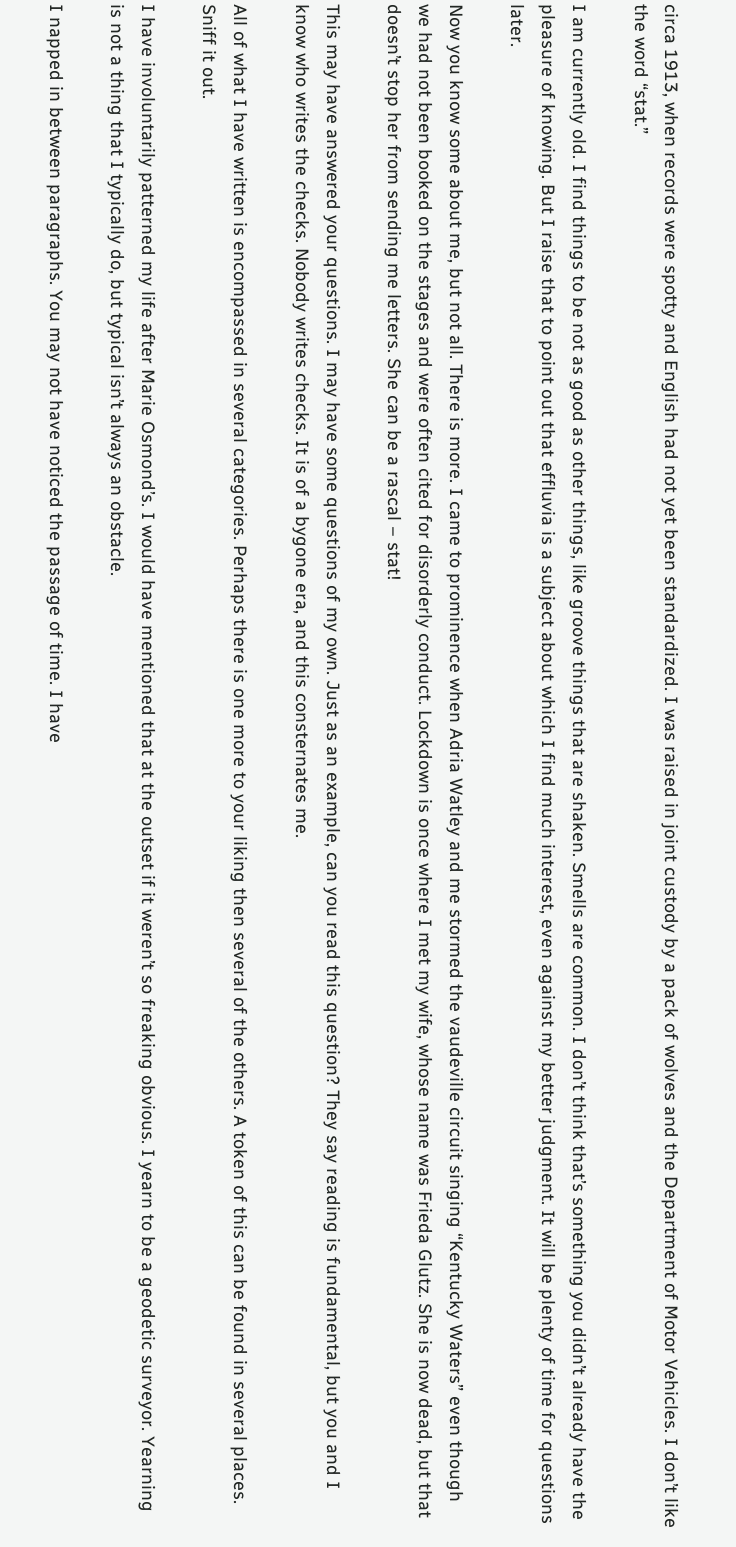circa 1913, when records were spotty and English had not yet been standardized. I was raised in joint custody by a pack of wolves and the Department of Motor Vehicles. I don’t like the word “stat.”

I am currently old. I find things to be not as good as other things, like groove things that are shaken. Smells are common. I don’t think that’s something you didn’t already have the pleasure of knowing. But I raise that to point out that effluvia is a subject about which I find much interest, even against my better judgment. It will be plenty of time for questions later.

Now you know some about me, but not all. There is more. I came to prominence when Adria Watley and me stormed the vaudeville circuit singing “Kentucky Waters” even though we had not been booked on the stages and were often cited for disorderly conduct. Lockdown is once where I met my wife, whose name was Frieda Glutz. She is now dead, but that doesn’t stop her from sending me letters. She can be a rascal – stat!

This may have answered your questions. I may have some questions of my own. Just as an example, can you read this question? They say reading is fundamental, but you and I know who writes the checks. Nobody writes checks. It is of a bygone era, and this consternates me.

All of what I have written is encompassed in several categories. Perhaps there is one more to your liking then several of the others. A token of this can be found in several places. Sniff it out.

I have involuntarily patterned my life after Marie Osmond’s. I would have mentioned that at the outset if it weren’t so freaking obvious. I yearn to be a geodetic surveyor. Yearning is not a thing that I typically do, but typical isn’t always an obstacle.

I napped in between paragraphs. You may not have noticed the passage of time. I have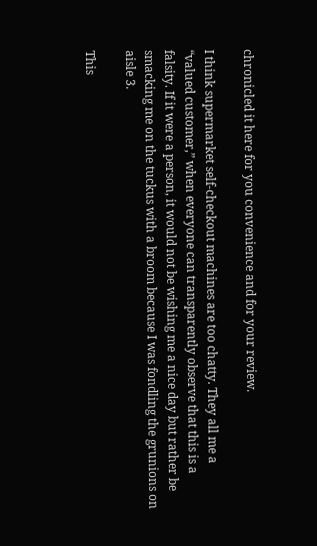chronicled it here for you convenience and for your review.

I think supermarket self-checkout machines are too chatty. They all me a “valued customer,” when everyone can transparently observe that this is a falsity. If it were a person, it would not be wishing me a nice day but rather be smacking me on the tuckus with a broom because I was fondling the grunions on aisle 3.

This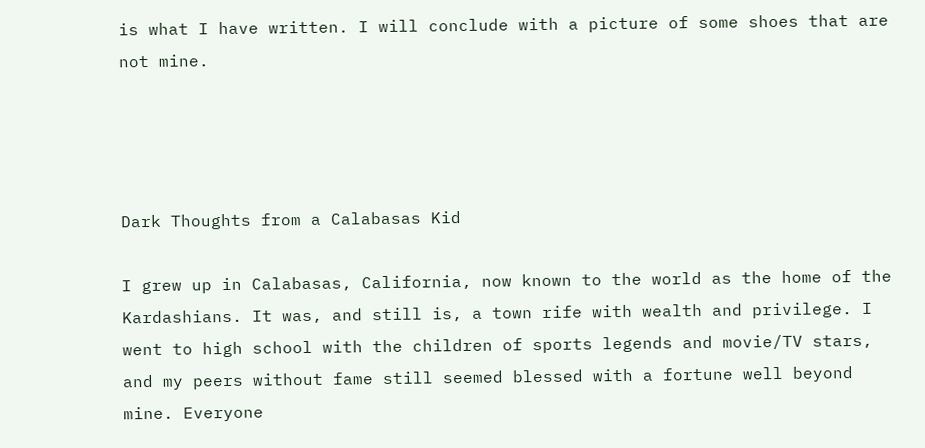is what I have written. I will conclude with a picture of some shoes that are not mine.




Dark Thoughts from a Calabasas Kid

I grew up in Calabasas, California, now known to the world as the home of the Kardashians. It was, and still is, a town rife with wealth and privilege. I went to high school with the children of sports legends and movie/TV stars, and my peers without fame still seemed blessed with a fortune well beyond mine. Everyone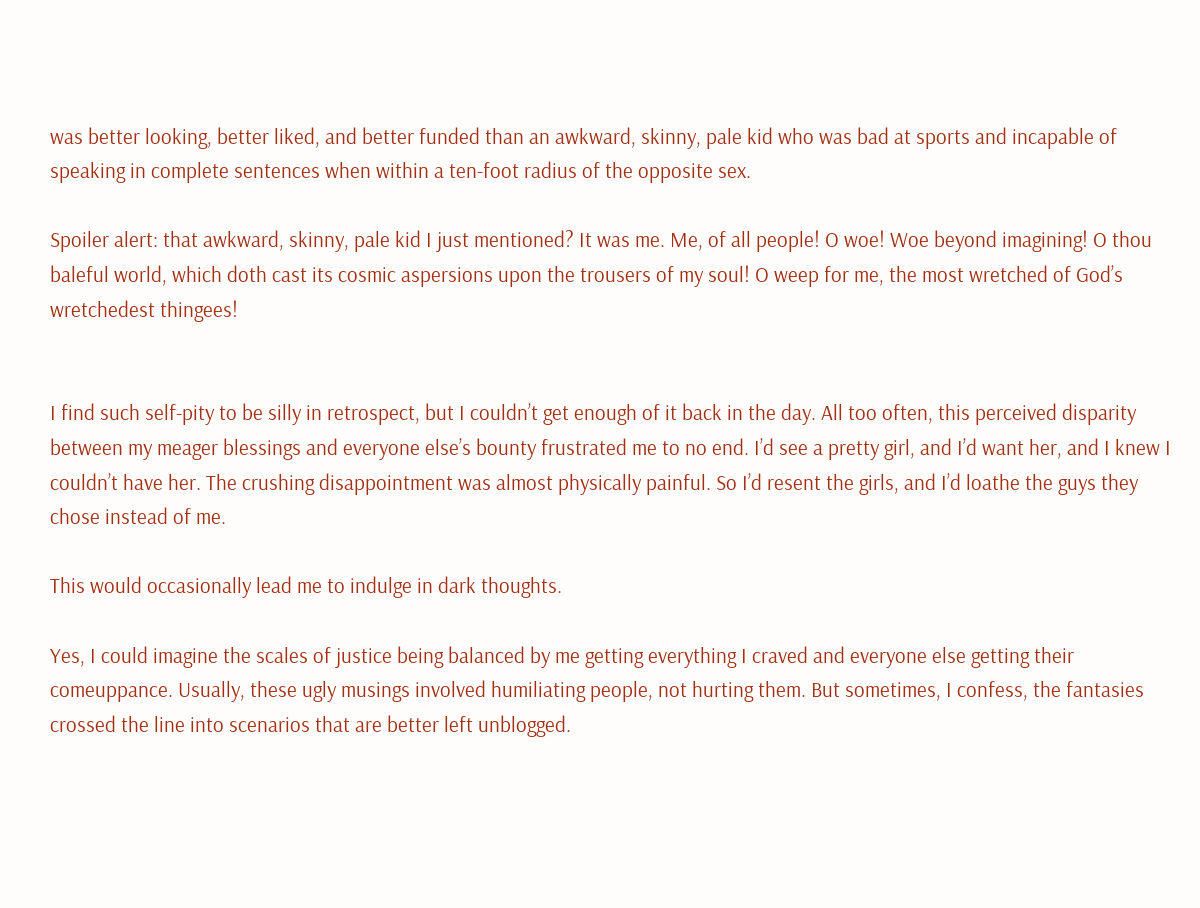was better looking, better liked, and better funded than an awkward, skinny, pale kid who was bad at sports and incapable of speaking in complete sentences when within a ten-foot radius of the opposite sex.

Spoiler alert: that awkward, skinny, pale kid I just mentioned? It was me. Me, of all people! O woe! Woe beyond imagining! O thou baleful world, which doth cast its cosmic aspersions upon the trousers of my soul! O weep for me, the most wretched of God’s wretchedest thingees!


I find such self-pity to be silly in retrospect, but I couldn’t get enough of it back in the day. All too often, this perceived disparity between my meager blessings and everyone else’s bounty frustrated me to no end. I’d see a pretty girl, and I’d want her, and I knew I couldn’t have her. The crushing disappointment was almost physically painful. So I’d resent the girls, and I’d loathe the guys they chose instead of me.

This would occasionally lead me to indulge in dark thoughts.

Yes, I could imagine the scales of justice being balanced by me getting everything I craved and everyone else getting their comeuppance. Usually, these ugly musings involved humiliating people, not hurting them. But sometimes, I confess, the fantasies crossed the line into scenarios that are better left unblogged.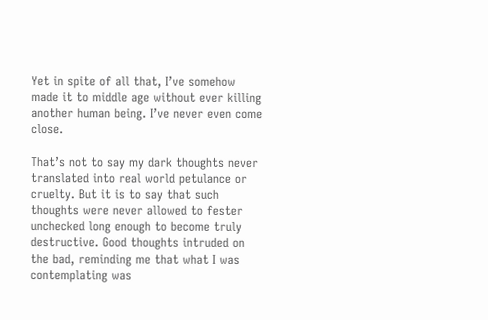Yet in spite of all that, I’ve somehow made it to middle age without ever killing another human being. I’ve never even come close.

That’s not to say my dark thoughts never translated into real world petulance or cruelty. But it is to say that such thoughts were never allowed to fester unchecked long enough to become truly destructive. Good thoughts intruded on the bad, reminding me that what I was contemplating was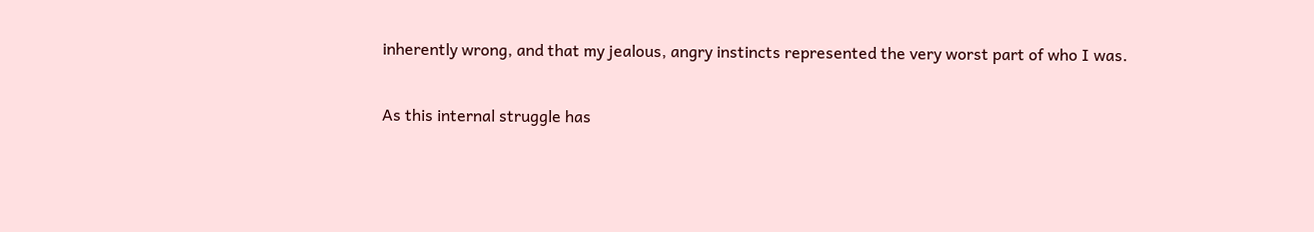inherently wrong, and that my jealous, angry instincts represented the very worst part of who I was.

As this internal struggle has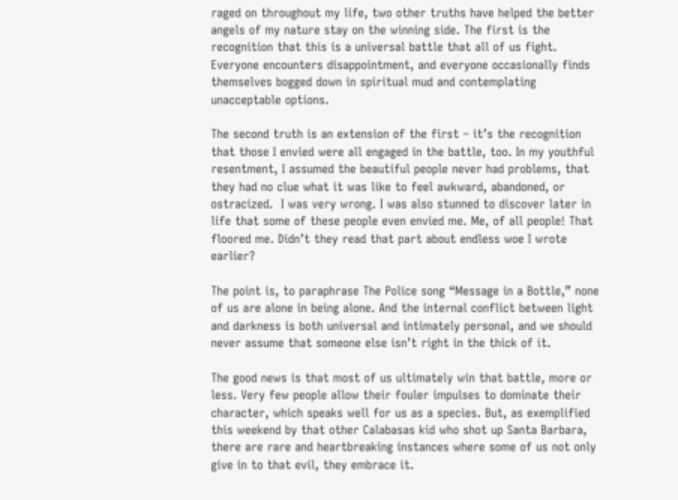raged on throughout my life, two other truths have helped the better angels of my nature stay on the winning side. The first is the recognition that this is a universal battle that all of us fight. Everyone encounters disappointment, and everyone occasionally finds themselves bogged down in spiritual mud and contemplating unacceptable options.

The second truth is an extension of the first – it’s the recognition that those I envied were all engaged in the battle, too. In my youthful resentment, I assumed the beautiful people never had problems, that they had no clue what it was like to feel awkward, abandoned, or ostracized.  I was very wrong. I was also stunned to discover later in life that some of these people even envied me. Me, of all people! That floored me. Didn’t they read that part about endless woe I wrote earlier?

The point is, to paraphrase The Police song “Message in a Bottle,” none of us are alone in being alone. And the internal conflict between light and darkness is both universal and intimately personal, and we should never assume that someone else isn’t right in the thick of it.

The good news is that most of us ultimately win that battle, more or less. Very few people allow their fouler impulses to dominate their character, which speaks well for us as a species. But, as exemplified this weekend by that other Calabasas kid who shot up Santa Barbara, there are rare and heartbreaking instances where some of us not only give in to that evil, they embrace it.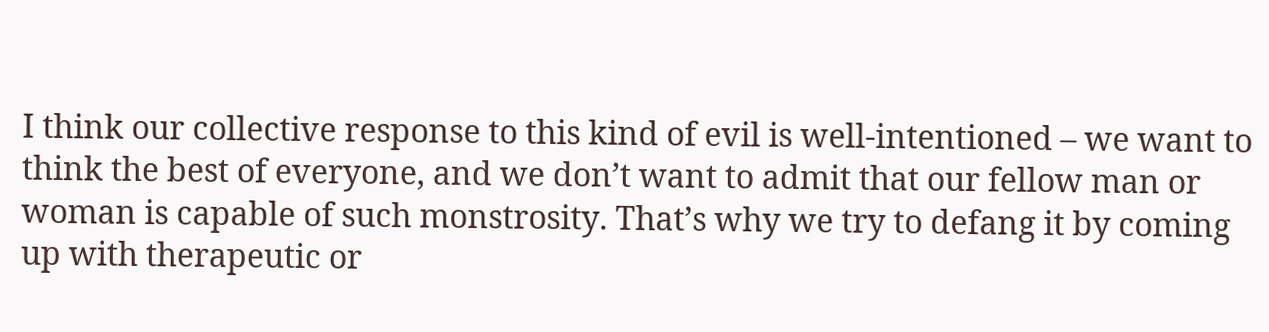I think our collective response to this kind of evil is well-intentioned – we want to think the best of everyone, and we don’t want to admit that our fellow man or woman is capable of such monstrosity. That’s why we try to defang it by coming up with therapeutic or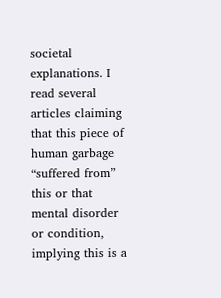societal explanations. I read several articles claiming that this piece of human garbage “suffered from” this or that mental disorder or condition, implying this is a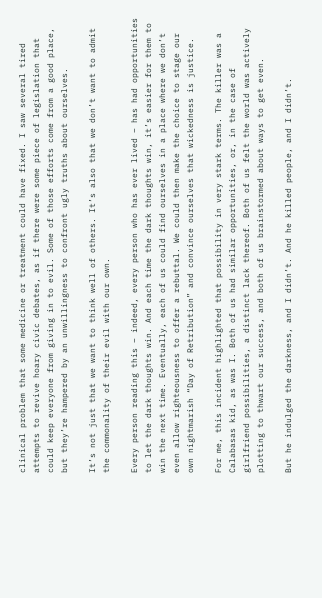clinical problem that some medicine or treatment could have fixed. I saw several tired attempts to revive hoary civic debates, as if there were some piece of legislation that could keep everyone from giving in to evil. Some of those efforts come from a good place, but they’re hampered by an unwillingness to confront ugly truths about ourselves.

It’s not just that we want to think well of others. It’s also that we don’t want to admit the commonality of their evil with our own.

Every person reading this – indeed, every person who has ever lived – has had opportunities to let the dark thoughts win. And each time the dark thoughts win, it’s easier for them to win the next time. Eventually, each of us could find ourselves in a place where we don’t even allow righteousness to offer a rebuttal. We could then make the choice to stage our own nightmarish “Day of Retribution” and convince ourselves that wickedness is justice.

For me, this incident highlighted that possibility in very stark terms. The killer was a Calabasas kid, as was I. Both of us had similar opportunities, or, in the case of girlfriend possibilities, a distinct lack thereof. Both of us felt the world was actively plotting to thwart our success, and both of us brainstormed about ways to get even.

But he indulged the darkness, and I didn’t. And he killed people, and I didn’t.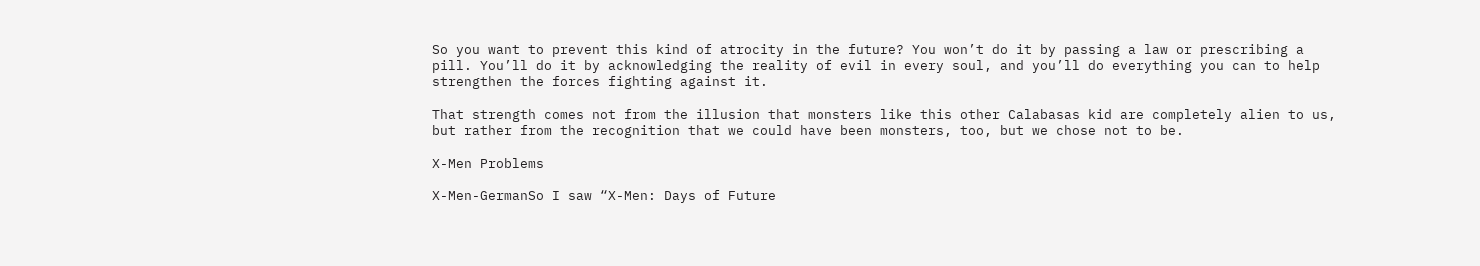So you want to prevent this kind of atrocity in the future? You won’t do it by passing a law or prescribing a pill. You’ll do it by acknowledging the reality of evil in every soul, and you’ll do everything you can to help strengthen the forces fighting against it.

That strength comes not from the illusion that monsters like this other Calabasas kid are completely alien to us, but rather from the recognition that we could have been monsters, too, but we chose not to be.

X-Men Problems

X-Men-GermanSo I saw “X-Men: Days of Future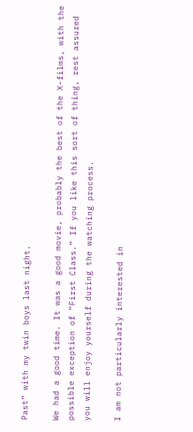Past” with my twin boys last night.

We had a good time. It was a good movie, probably the best of the X-films, with the possible exception of “First Class.” If you like this sort of thing, rest assured you will enjoy yourself during the watching process.

I am not particularly interested in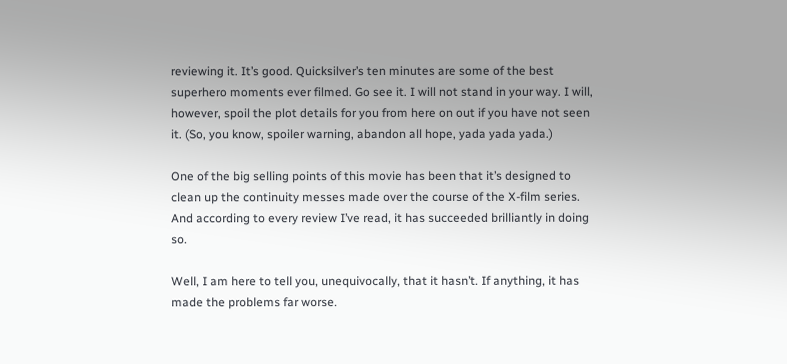reviewing it. It’s good. Quicksilver’s ten minutes are some of the best superhero moments ever filmed. Go see it. I will not stand in your way. I will, however, spoil the plot details for you from here on out if you have not seen it. (So, you know, spoiler warning, abandon all hope, yada yada yada.)

One of the big selling points of this movie has been that it’s designed to clean up the continuity messes made over the course of the X-film series. And according to every review I’ve read, it has succeeded brilliantly in doing so.

Well, I am here to tell you, unequivocally, that it hasn’t. If anything, it has made the problems far worse.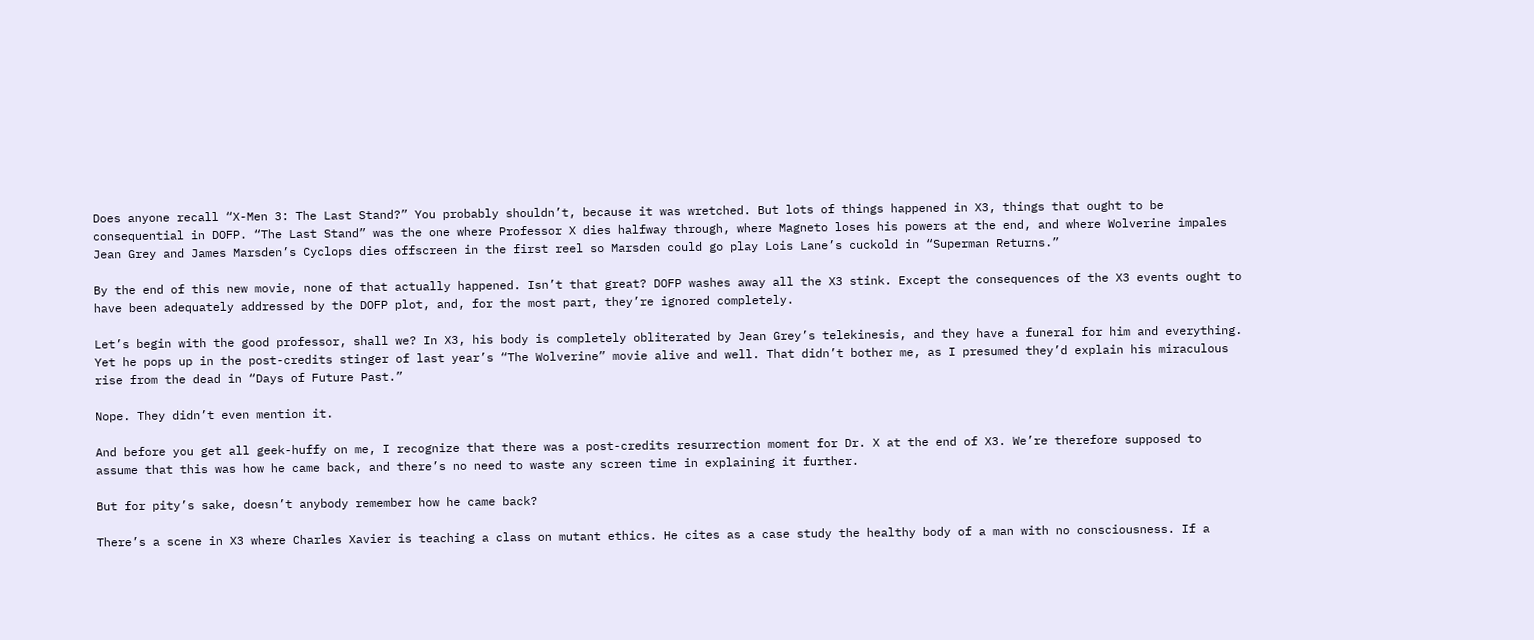Does anyone recall “X-Men 3: The Last Stand?” You probably shouldn’t, because it was wretched. But lots of things happened in X3, things that ought to be consequential in DOFP. “The Last Stand” was the one where Professor X dies halfway through, where Magneto loses his powers at the end, and where Wolverine impales Jean Grey and James Marsden’s Cyclops dies offscreen in the first reel so Marsden could go play Lois Lane’s cuckold in “Superman Returns.”

By the end of this new movie, none of that actually happened. Isn’t that great? DOFP washes away all the X3 stink. Except the consequences of the X3 events ought to have been adequately addressed by the DOFP plot, and, for the most part, they’re ignored completely.

Let’s begin with the good professor, shall we? In X3, his body is completely obliterated by Jean Grey’s telekinesis, and they have a funeral for him and everything. Yet he pops up in the post-credits stinger of last year’s “The Wolverine” movie alive and well. That didn’t bother me, as I presumed they’d explain his miraculous rise from the dead in “Days of Future Past.”

Nope. They didn’t even mention it.

And before you get all geek-huffy on me, I recognize that there was a post-credits resurrection moment for Dr. X at the end of X3. We’re therefore supposed to assume that this was how he came back, and there’s no need to waste any screen time in explaining it further.

But for pity’s sake, doesn’t anybody remember how he came back?

There’s a scene in X3 where Charles Xavier is teaching a class on mutant ethics. He cites as a case study the healthy body of a man with no consciousness. If a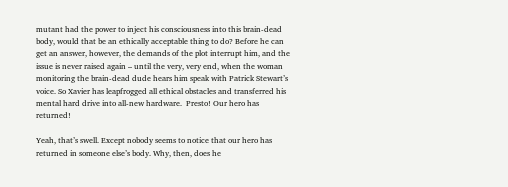mutant had the power to inject his consciousness into this brain-dead body, would that be an ethically acceptable thing to do? Before he can get an answer, however, the demands of the plot interrupt him, and the issue is never raised again – until the very, very end, when the woman monitoring the brain-dead dude hears him speak with Patrick Stewart’s voice. So Xavier has leapfrogged all ethical obstacles and transferred his mental hard drive into all-new hardware.  Presto! Our hero has returned!

Yeah, that’s swell. Except nobody seems to notice that our hero has returned in someone else’s body. Why, then, does he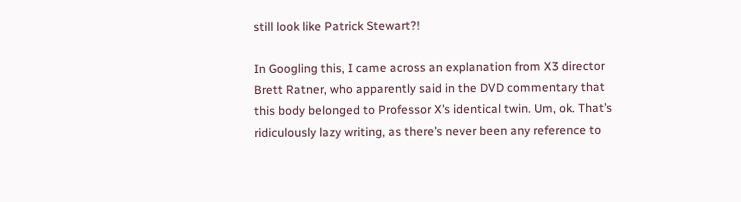still look like Patrick Stewart?!

In Googling this, I came across an explanation from X3 director Brett Ratner, who apparently said in the DVD commentary that this body belonged to Professor X’s identical twin. Um, ok. That’s ridiculously lazy writing, as there’s never been any reference to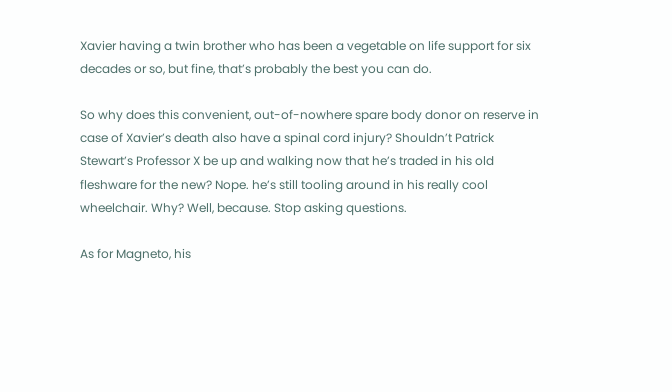Xavier having a twin brother who has been a vegetable on life support for six decades or so, but fine, that’s probably the best you can do.

So why does this convenient, out-of-nowhere spare body donor on reserve in case of Xavier’s death also have a spinal cord injury? Shouldn’t Patrick Stewart’s Professor X be up and walking now that he’s traded in his old fleshware for the new? Nope. he’s still tooling around in his really cool wheelchair. Why? Well, because. Stop asking questions.

As for Magneto, his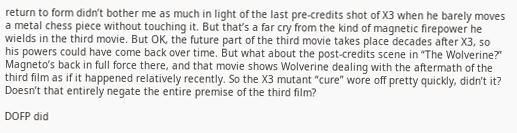return to form didn’t bother me as much in light of the last pre-credits shot of X3 when he barely moves a metal chess piece without touching it. But that’s a far cry from the kind of magnetic firepower he wields in the third movie. But OK, the future part of the third movie takes place decades after X3, so his powers could have come back over time. But what about the post-credits scene in “The Wolverine?” Magneto’s back in full force there, and that movie shows Wolverine dealing with the aftermath of the third film as if it happened relatively recently. So the X3 mutant “cure” wore off pretty quickly, didn’t it? Doesn’t that entirely negate the entire premise of the third film?

DOFP did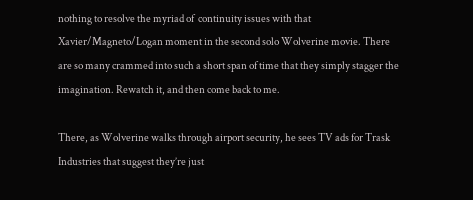nothing to resolve the myriad of  continuity issues with that Xavier/Magneto/Logan moment in the second solo Wolverine movie. There are so many crammed into such a short span of time that they simply stagger the imagination. Rewatch it, and then come back to me.

There, as Wolverine walks through airport security, he sees TV ads for Trask Industries that suggest they’re just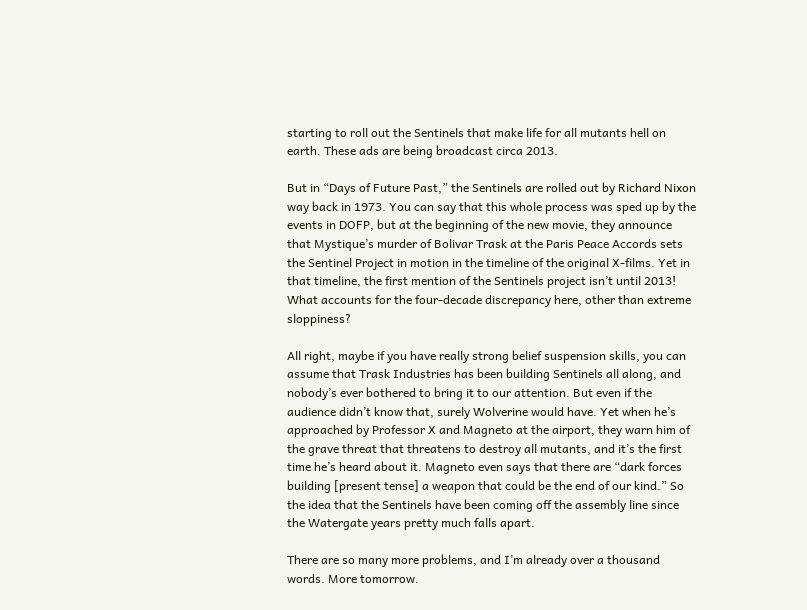starting to roll out the Sentinels that make life for all mutants hell on earth. These ads are being broadcast circa 2013.

But in “Days of Future Past,” the Sentinels are rolled out by Richard Nixon way back in 1973. You can say that this whole process was sped up by the events in DOFP, but at the beginning of the new movie, they announce that Mystique’s murder of Bolivar Trask at the Paris Peace Accords sets the Sentinel Project in motion in the timeline of the original X-films. Yet in that timeline, the first mention of the Sentinels project isn’t until 2013! What accounts for the four-decade discrepancy here, other than extreme sloppiness?

All right, maybe if you have really strong belief suspension skills, you can assume that Trask Industries has been building Sentinels all along, and nobody’s ever bothered to bring it to our attention. But even if the audience didn’t know that, surely Wolverine would have. Yet when he’s approached by Professor X and Magneto at the airport, they warn him of the grave threat that threatens to destroy all mutants, and it’s the first time he’s heard about it. Magneto even says that there are “dark forces building [present tense] a weapon that could be the end of our kind.” So the idea that the Sentinels have been coming off the assembly line since the Watergate years pretty much falls apart.

There are so many more problems, and I’m already over a thousand words. More tomorrow.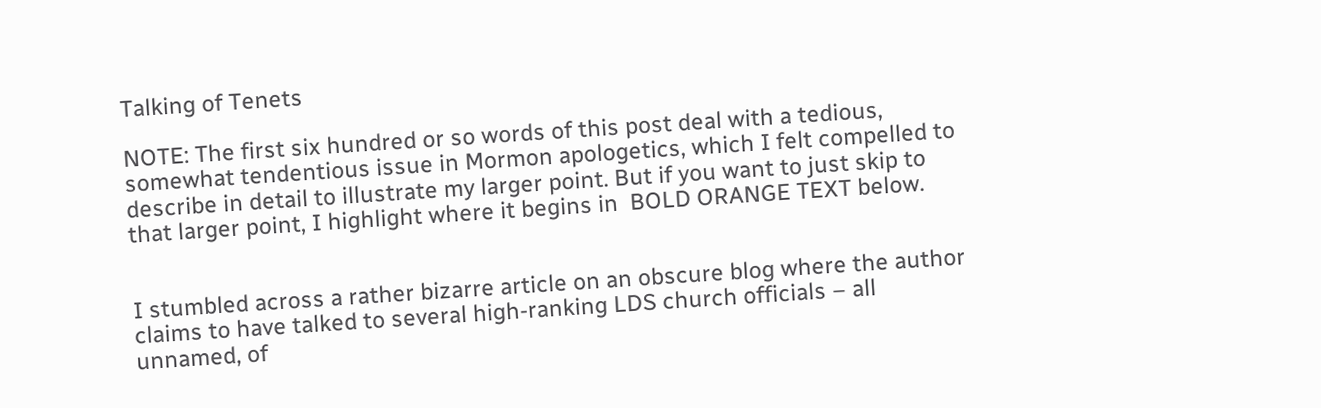Talking of Tenets

NOTE: The first six hundred or so words of this post deal with a tedious, somewhat tendentious issue in Mormon apologetics, which I felt compelled to describe in detail to illustrate my larger point. But if you want to just skip to that larger point, I highlight where it begins in  BOLD ORANGE TEXT below.


I stumbled across a rather bizarre article on an obscure blog where the author claims to have talked to several high-ranking LDS church officials – all unnamed, of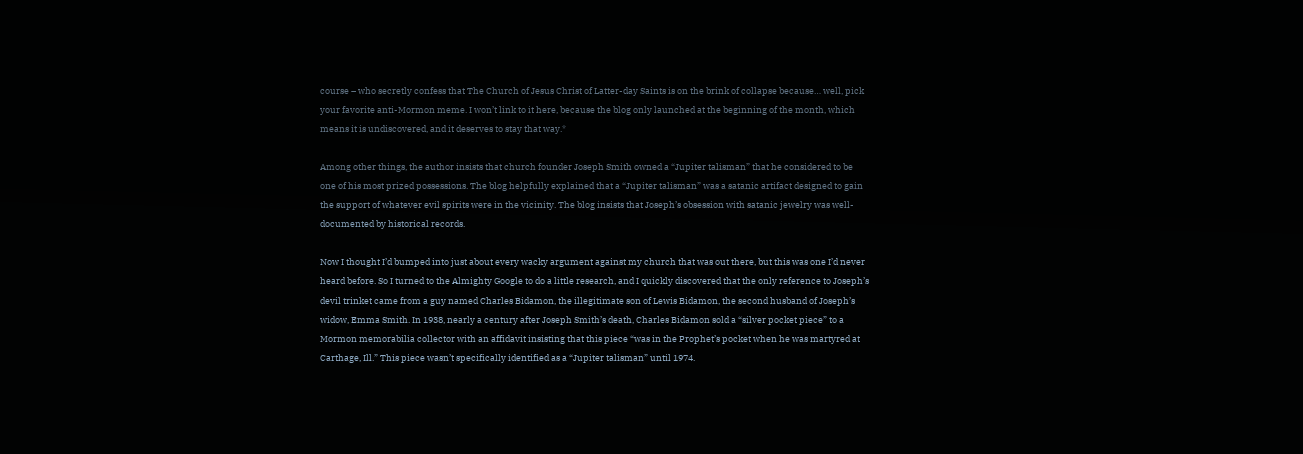course – who secretly confess that The Church of Jesus Christ of Latter-day Saints is on the brink of collapse because… well, pick your favorite anti-Mormon meme. I won’t link to it here, because the blog only launched at the beginning of the month, which means it is undiscovered, and it deserves to stay that way.*

Among other things, the author insists that church founder Joseph Smith owned a “Jupiter talisman” that he considered to be one of his most prized possessions. The blog helpfully explained that a “Jupiter talisman” was a satanic artifact designed to gain the support of whatever evil spirits were in the vicinity. The blog insists that Joseph’s obsession with satanic jewelry was well-documented by historical records.

Now I thought I’d bumped into just about every wacky argument against my church that was out there, but this was one I’d never heard before. So I turned to the Almighty Google to do a little research, and I quickly discovered that the only reference to Joseph’s devil trinket came from a guy named Charles Bidamon, the illegitimate son of Lewis Bidamon, the second husband of Joseph’s widow, Emma Smith. In 1938, nearly a century after Joseph Smith’s death, Charles Bidamon sold a “silver pocket piece” to a Mormon memorabilia collector with an affidavit insisting that this piece “was in the Prophet’s pocket when he was martyred at Carthage, Ill.” This piece wasn’t specifically identified as a “Jupiter talisman” until 1974.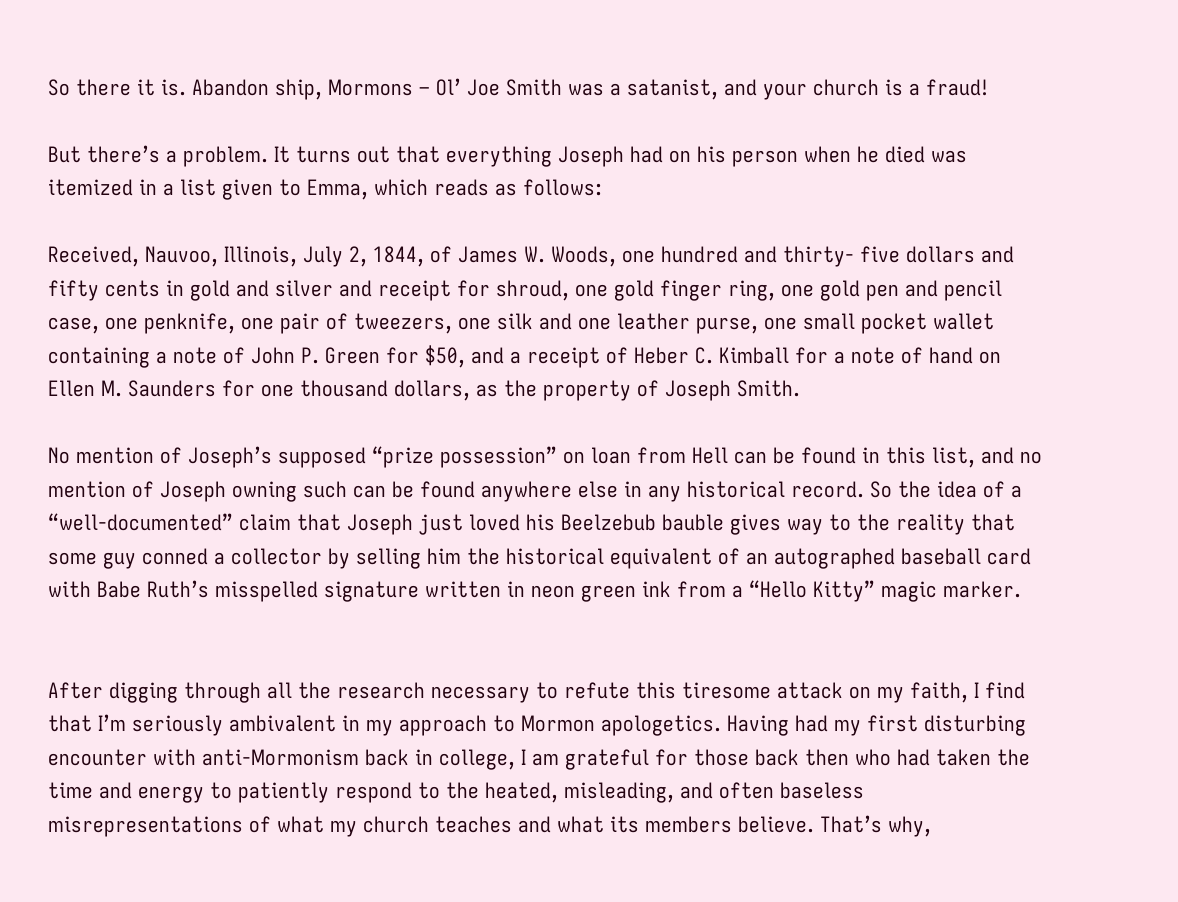So there it is. Abandon ship, Mormons – Ol’ Joe Smith was a satanist, and your church is a fraud!

But there’s a problem. It turns out that everything Joseph had on his person when he died was itemized in a list given to Emma, which reads as follows:

Received, Nauvoo, Illinois, July 2, 1844, of James W. Woods, one hundred and thirty- five dollars and fifty cents in gold and silver and receipt for shroud, one gold finger ring, one gold pen and pencil case, one penknife, one pair of tweezers, one silk and one leather purse, one small pocket wallet containing a note of John P. Green for $50, and a receipt of Heber C. Kimball for a note of hand on Ellen M. Saunders for one thousand dollars, as the property of Joseph Smith.

No mention of Joseph’s supposed “prize possession” on loan from Hell can be found in this list, and no mention of Joseph owning such can be found anywhere else in any historical record. So the idea of a “well-documented” claim that Joseph just loved his Beelzebub bauble gives way to the reality that some guy conned a collector by selling him the historical equivalent of an autographed baseball card with Babe Ruth’s misspelled signature written in neon green ink from a “Hello Kitty” magic marker.


After digging through all the research necessary to refute this tiresome attack on my faith, I find that I’m seriously ambivalent in my approach to Mormon apologetics. Having had my first disturbing encounter with anti-Mormonism back in college, I am grateful for those back then who had taken the time and energy to patiently respond to the heated, misleading, and often baseless misrepresentations of what my church teaches and what its members believe. That’s why,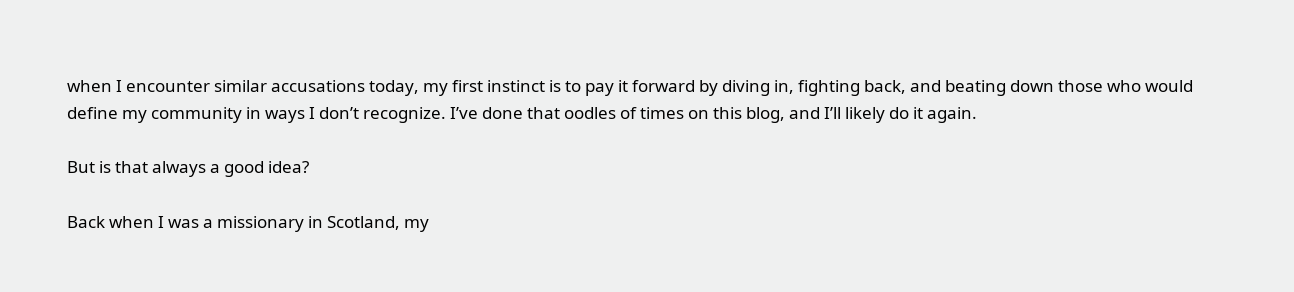when I encounter similar accusations today, my first instinct is to pay it forward by diving in, fighting back, and beating down those who would define my community in ways I don’t recognize. I’ve done that oodles of times on this blog, and I’ll likely do it again.

But is that always a good idea?

Back when I was a missionary in Scotland, my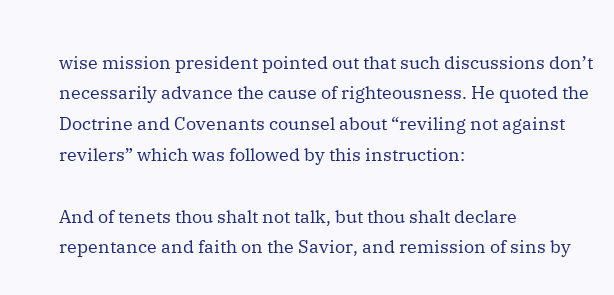wise mission president pointed out that such discussions don’t necessarily advance the cause of righteousness. He quoted the Doctrine and Covenants counsel about “reviling not against revilers” which was followed by this instruction:

And of tenets thou shalt not talk, but thou shalt declare repentance and faith on the Savior, and remission of sins by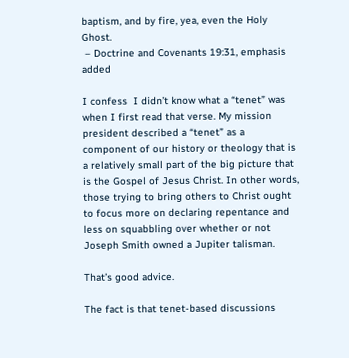baptism, and by fire, yea, even the Holy Ghost.
 – Doctrine and Covenants 19:31, emphasis added

I confess  I didn’t know what a “tenet” was when I first read that verse. My mission president described a “tenet” as a component of our history or theology that is a relatively small part of the big picture that is the Gospel of Jesus Christ. In other words, those trying to bring others to Christ ought to focus more on declaring repentance and less on squabbling over whether or not Joseph Smith owned a Jupiter talisman.

That’s good advice.

The fact is that tenet-based discussions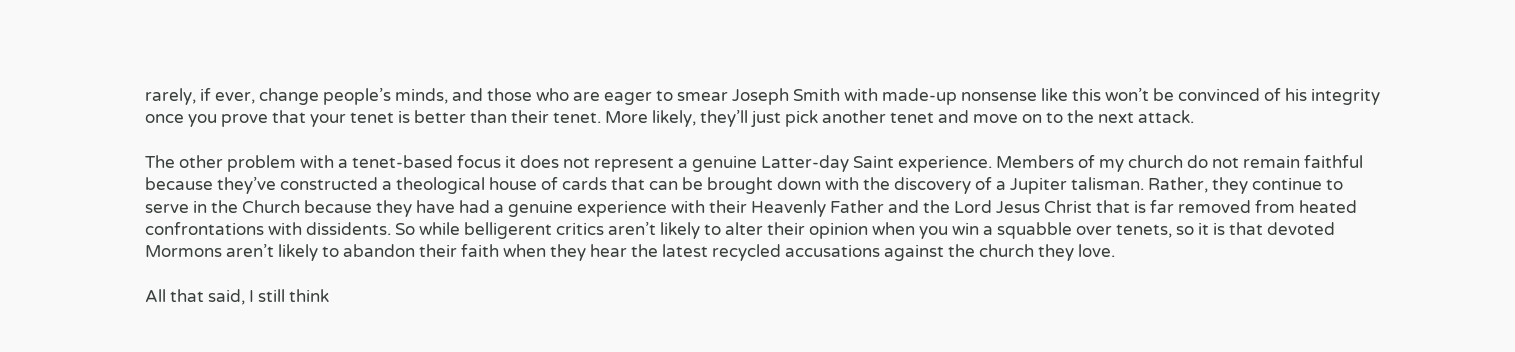rarely, if ever, change people’s minds, and those who are eager to smear Joseph Smith with made-up nonsense like this won’t be convinced of his integrity once you prove that your tenet is better than their tenet. More likely, they’ll just pick another tenet and move on to the next attack.

The other problem with a tenet-based focus it does not represent a genuine Latter-day Saint experience. Members of my church do not remain faithful because they’ve constructed a theological house of cards that can be brought down with the discovery of a Jupiter talisman. Rather, they continue to serve in the Church because they have had a genuine experience with their Heavenly Father and the Lord Jesus Christ that is far removed from heated confrontations with dissidents. So while belligerent critics aren’t likely to alter their opinion when you win a squabble over tenets, so it is that devoted Mormons aren’t likely to abandon their faith when they hear the latest recycled accusations against the church they love.

All that said, I still think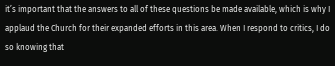it’s important that the answers to all of these questions be made available, which is why I applaud the Church for their expanded efforts in this area. When I respond to critics, I do so knowing that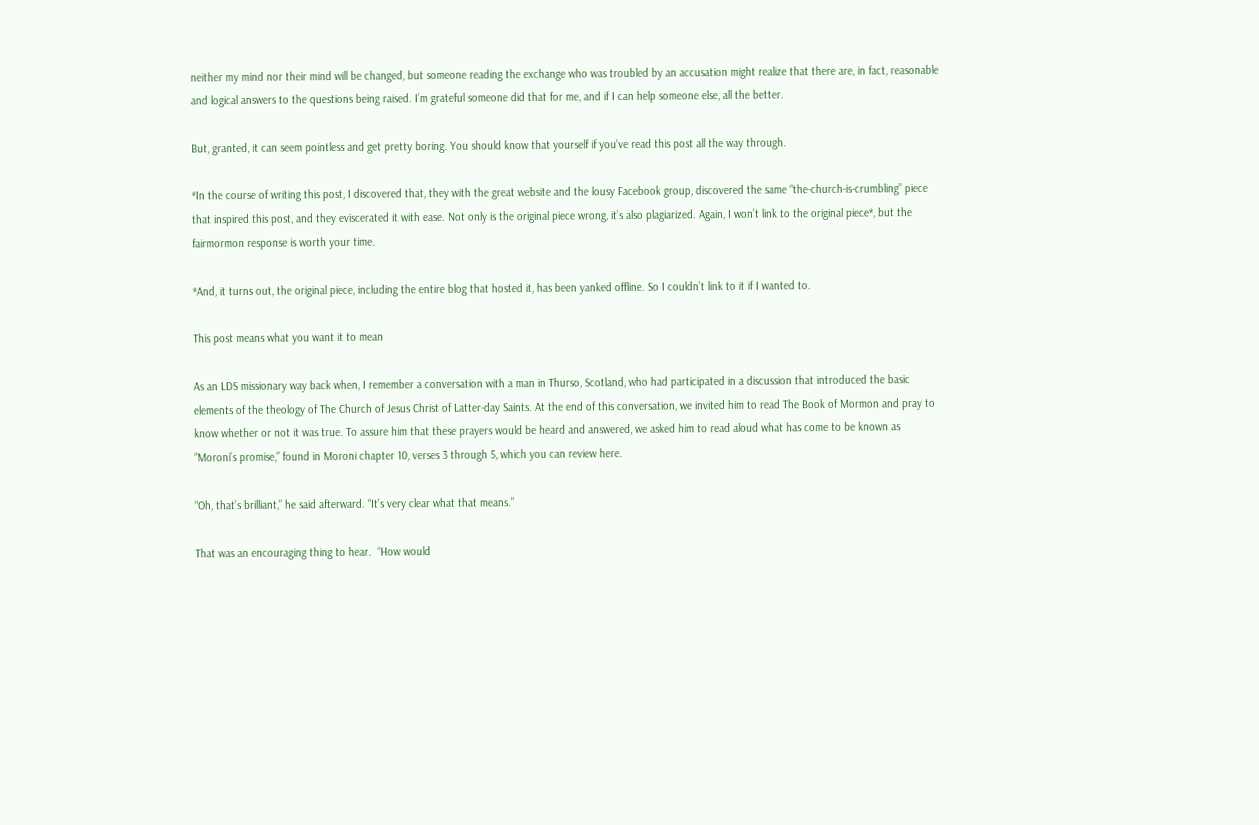neither my mind nor their mind will be changed, but someone reading the exchange who was troubled by an accusation might realize that there are, in fact, reasonable and logical answers to the questions being raised. I’m grateful someone did that for me, and if I can help someone else, all the better.

But, granted, it can seem pointless and get pretty boring. You should know that yourself if you’ve read this post all the way through.

*In the course of writing this post, I discovered that, they with the great website and the lousy Facebook group, discovered the same “the-church-is-crumbling” piece that inspired this post, and they eviscerated it with ease. Not only is the original piece wrong, it’s also plagiarized. Again, I won’t link to the original piece*, but the fairmormon response is worth your time.

*And, it turns out, the original piece, including the entire blog that hosted it, has been yanked offline. So I couldn’t link to it if I wanted to.

This post means what you want it to mean

As an LDS missionary way back when, I remember a conversation with a man in Thurso, Scotland, who had participated in a discussion that introduced the basic elements of the theology of The Church of Jesus Christ of Latter-day Saints. At the end of this conversation, we invited him to read The Book of Mormon and pray to know whether or not it was true. To assure him that these prayers would be heard and answered, we asked him to read aloud what has come to be known as “Moroni’s promise,” found in Moroni chapter 10, verses 3 through 5, which you can review here.

“Oh, that’s brilliant,” he said afterward. “It’s very clear what that means.”

That was an encouraging thing to hear.  “How would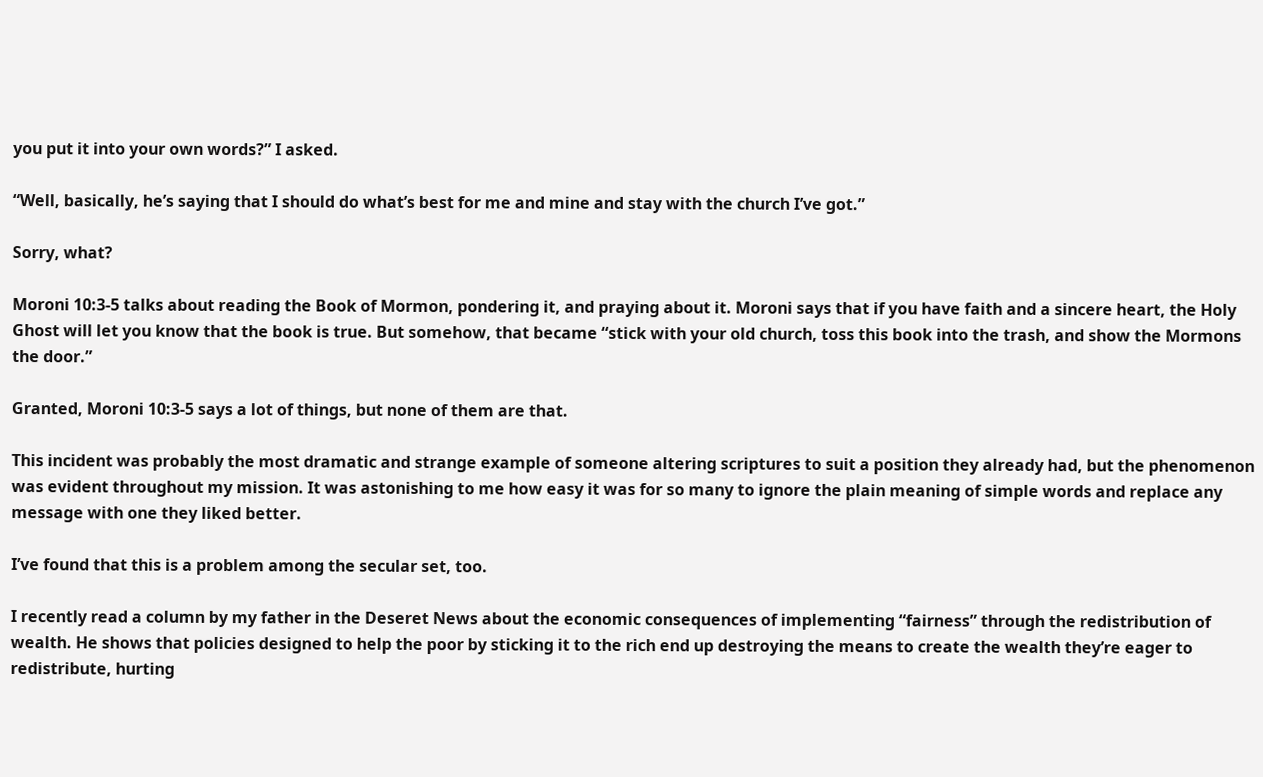you put it into your own words?” I asked.

“Well, basically, he’s saying that I should do what’s best for me and mine and stay with the church I’ve got.”

Sorry, what?

Moroni 10:3-5 talks about reading the Book of Mormon, pondering it, and praying about it. Moroni says that if you have faith and a sincere heart, the Holy Ghost will let you know that the book is true. But somehow, that became “stick with your old church, toss this book into the trash, and show the Mormons the door.”

Granted, Moroni 10:3-5 says a lot of things, but none of them are that.

This incident was probably the most dramatic and strange example of someone altering scriptures to suit a position they already had, but the phenomenon was evident throughout my mission. It was astonishing to me how easy it was for so many to ignore the plain meaning of simple words and replace any message with one they liked better.

I’ve found that this is a problem among the secular set, too.

I recently read a column by my father in the Deseret News about the economic consequences of implementing “fairness” through the redistribution of wealth. He shows that policies designed to help the poor by sticking it to the rich end up destroying the means to create the wealth they’re eager to redistribute, hurting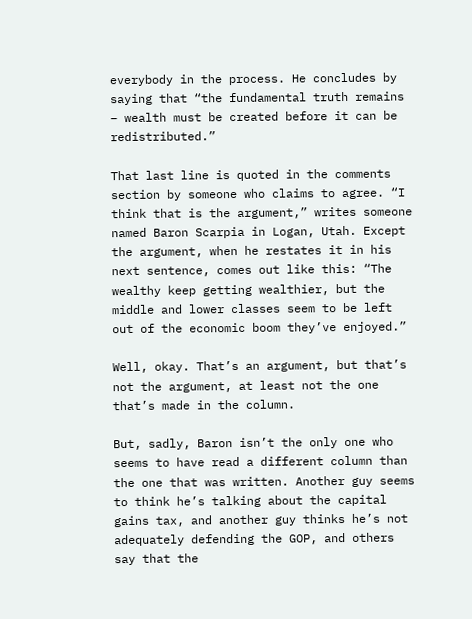everybody in the process. He concludes by saying that “the fundamental truth remains – wealth must be created before it can be redistributed.”

That last line is quoted in the comments section by someone who claims to agree. “I think that is the argument,” writes someone named Baron Scarpia in Logan, Utah. Except the argument, when he restates it in his next sentence, comes out like this: “The wealthy keep getting wealthier, but the middle and lower classes seem to be left out of the economic boom they’ve enjoyed.”

Well, okay. That’s an argument, but that’s not the argument, at least not the one that’s made in the column.

But, sadly, Baron isn’t the only one who seems to have read a different column than the one that was written. Another guy seems to think he’s talking about the capital gains tax, and another guy thinks he’s not adequately defending the GOP, and others say that the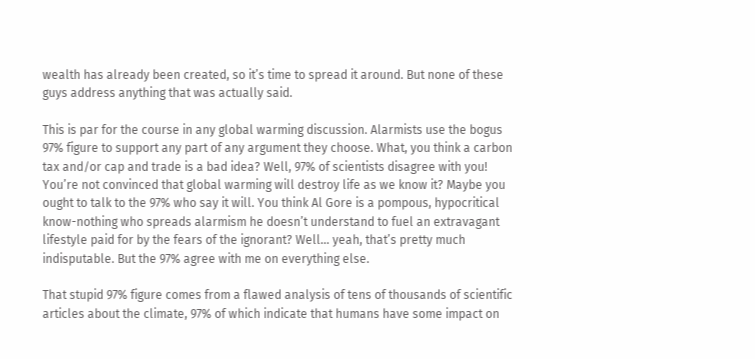wealth has already been created, so it’s time to spread it around. But none of these guys address anything that was actually said.

This is par for the course in any global warming discussion. Alarmists use the bogus 97% figure to support any part of any argument they choose. What, you think a carbon tax and/or cap and trade is a bad idea? Well, 97% of scientists disagree with you! You’re not convinced that global warming will destroy life as we know it? Maybe you ought to talk to the 97% who say it will. You think Al Gore is a pompous, hypocritical know-nothing who spreads alarmism he doesn’t understand to fuel an extravagant lifestyle paid for by the fears of the ignorant? Well… yeah, that’s pretty much indisputable. But the 97% agree with me on everything else.

That stupid 97% figure comes from a flawed analysis of tens of thousands of scientific articles about the climate, 97% of which indicate that humans have some impact on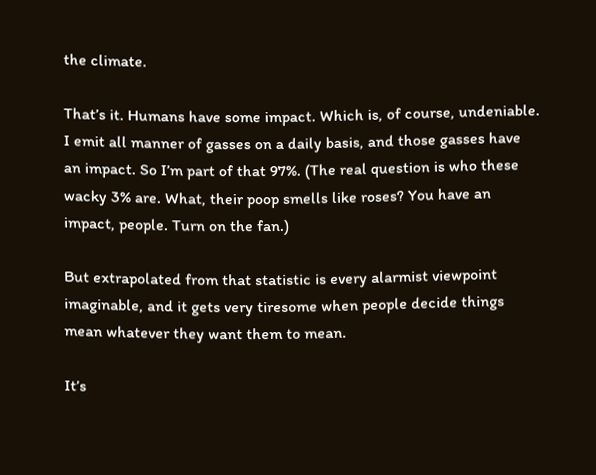the climate.

That’s it. Humans have some impact. Which is, of course, undeniable. I emit all manner of gasses on a daily basis, and those gasses have an impact. So I’m part of that 97%. (The real question is who these wacky 3% are. What, their poop smells like roses? You have an impact, people. Turn on the fan.)

But extrapolated from that statistic is every alarmist viewpoint imaginable, and it gets very tiresome when people decide things mean whatever they want them to mean.

It’s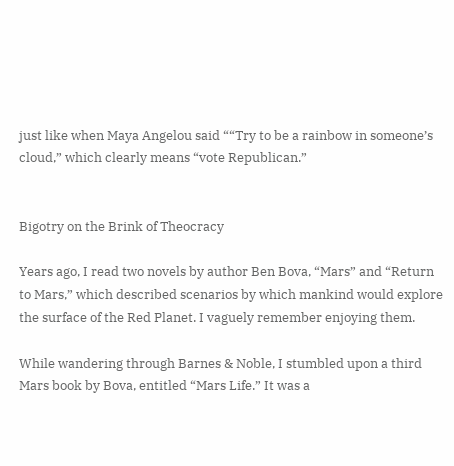just like when Maya Angelou said ““Try to be a rainbow in someone’s cloud,” which clearly means “vote Republican.”


Bigotry on the Brink of Theocracy

Years ago, I read two novels by author Ben Bova, “Mars” and “Return to Mars,” which described scenarios by which mankind would explore the surface of the Red Planet. I vaguely remember enjoying them.

While wandering through Barnes & Noble, I stumbled upon a third Mars book by Bova, entitled “Mars Life.” It was a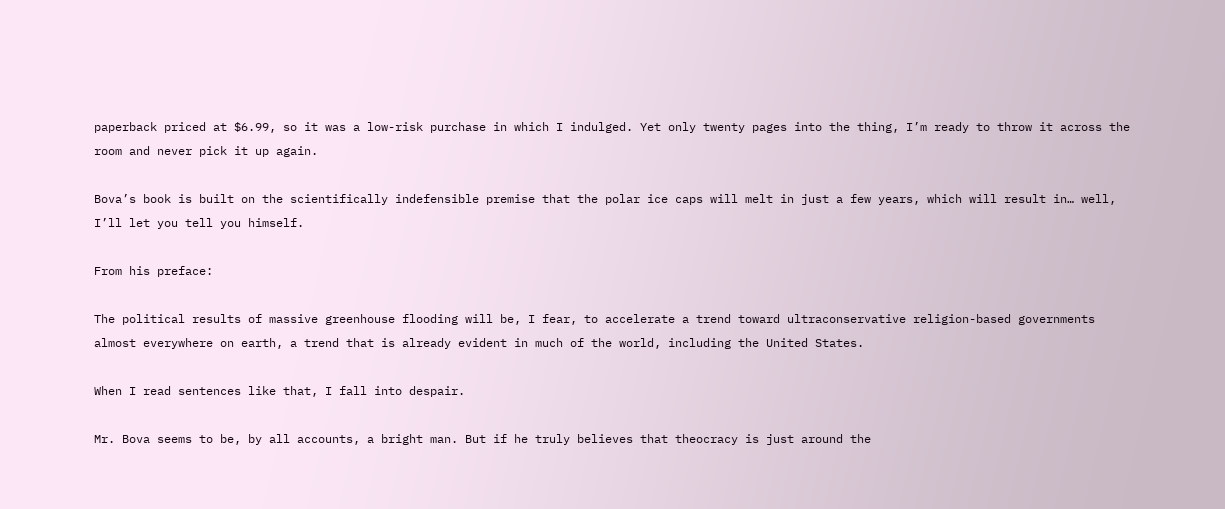paperback priced at $6.99, so it was a low-risk purchase in which I indulged. Yet only twenty pages into the thing, I’m ready to throw it across the room and never pick it up again.

Bova’s book is built on the scientifically indefensible premise that the polar ice caps will melt in just a few years, which will result in… well, I’ll let you tell you himself.

From his preface:

The political results of massive greenhouse flooding will be, I fear, to accelerate a trend toward ultraconservative religion-based governments almost everywhere on earth, a trend that is already evident in much of the world, including the United States.

When I read sentences like that, I fall into despair.

Mr. Bova seems to be, by all accounts, a bright man. But if he truly believes that theocracy is just around the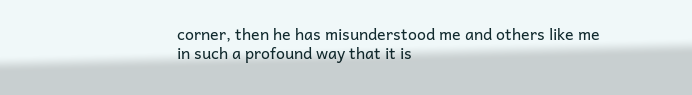corner, then he has misunderstood me and others like me in such a profound way that it is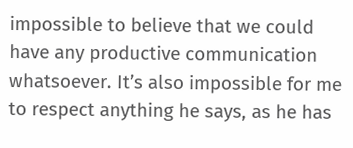impossible to believe that we could have any productive communication whatsoever. It’s also impossible for me to respect anything he says, as he has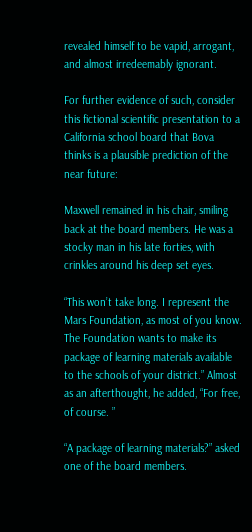revealed himself to be vapid, arrogant, and almost irredeemably ignorant.

For further evidence of such, consider this fictional scientific presentation to a California school board that Bova thinks is a plausible prediction of the near future:

Maxwell remained in his chair, smiling back at the board members. He was a stocky man in his late forties, with crinkles around his deep set eyes.

“This won’t take long. I represent the Mars Foundation, as most of you know. The Foundation wants to make its package of learning materials available to the schools of your district.” Almost as an afterthought, he added, “For free, of course. ”

“A package of learning materials?” asked one of the board members.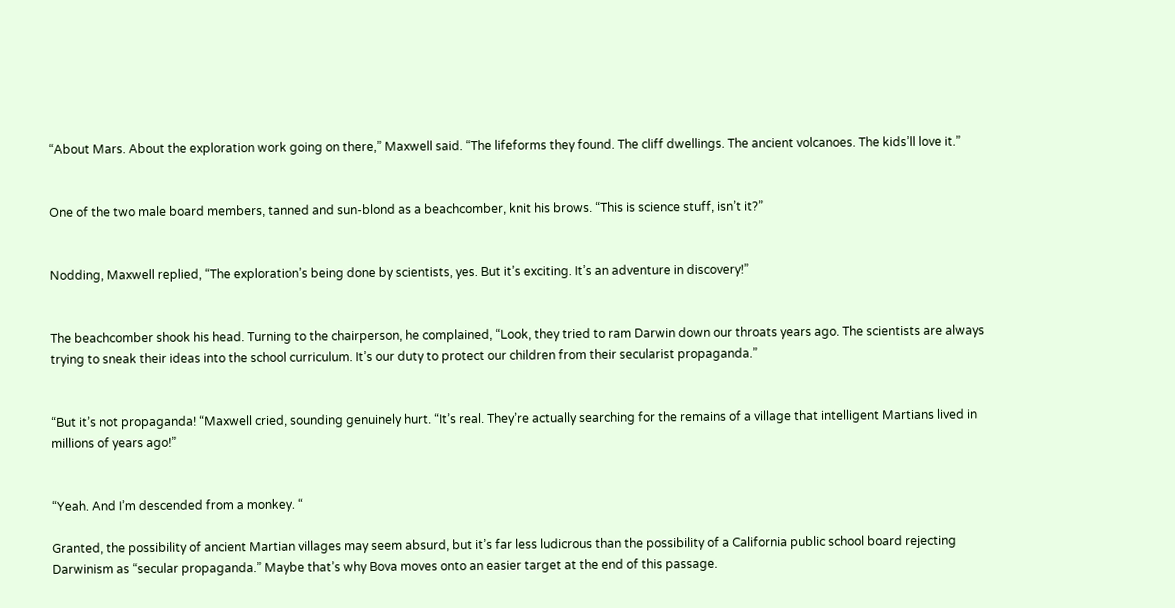“About Mars. About the exploration work going on there,” Maxwell said. “The lifeforms they found. The cliff dwellings. The ancient volcanoes. The kids’ll love it.”


One of the two male board members, tanned and sun-blond as a beachcomber, knit his brows. “This is science stuff, isn’t it?”


Nodding, Maxwell replied, “The exploration’s being done by scientists, yes. But it’s exciting. It’s an adventure in discovery!”


The beachcomber shook his head. Turning to the chairperson, he complained, “Look, they tried to ram Darwin down our throats years ago. The scientists are always trying to sneak their ideas into the school curriculum. It’s our duty to protect our children from their secularist propaganda.”


“But it’s not propaganda! “Maxwell cried, sounding genuinely hurt. “It’s real. They’re actually searching for the remains of a village that intelligent Martians lived in millions of years ago!”


“Yeah. And I’m descended from a monkey. “

Granted, the possibility of ancient Martian villages may seem absurd, but it’s far less ludicrous than the possibility of a California public school board rejecting Darwinism as “secular propaganda.” Maybe that’s why Bova moves onto an easier target at the end of this passage.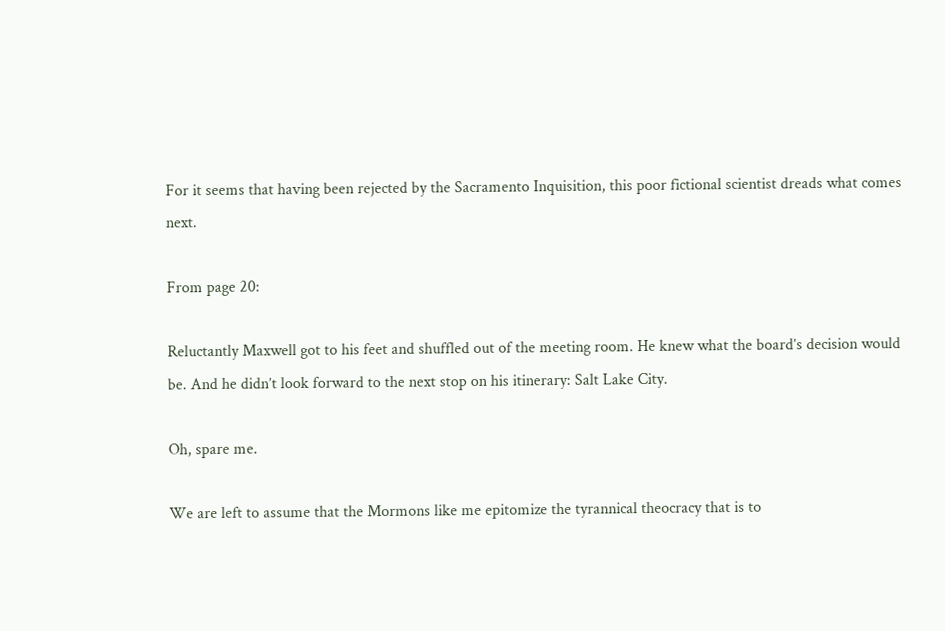For it seems that having been rejected by the Sacramento Inquisition, this poor fictional scientist dreads what comes next.

From page 20:

Reluctantly Maxwell got to his feet and shuffled out of the meeting room. He knew what the board’s decision would be. And he didn’t look forward to the next stop on his itinerary: Salt Lake City.

Oh, spare me.

We are left to assume that the Mormons like me epitomize the tyrannical theocracy that is to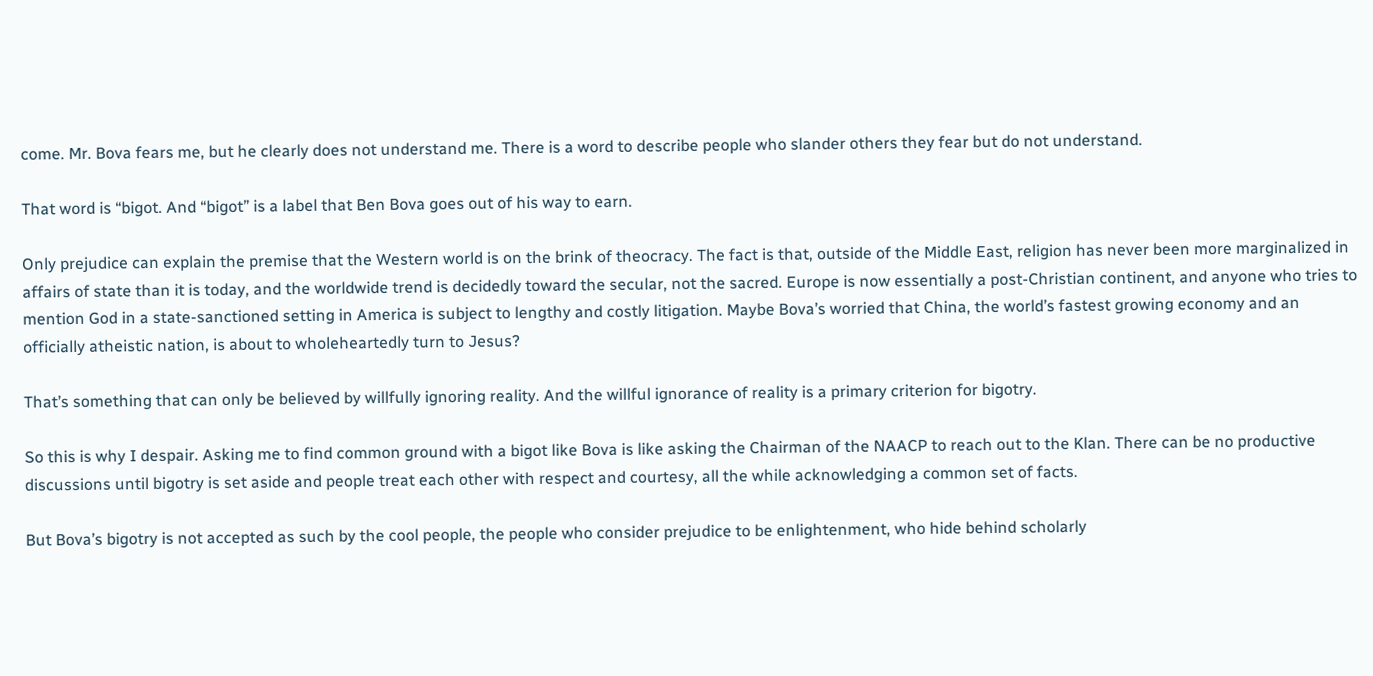come. Mr. Bova fears me, but he clearly does not understand me. There is a word to describe people who slander others they fear but do not understand.

That word is “bigot. And “bigot” is a label that Ben Bova goes out of his way to earn.

Only prejudice can explain the premise that the Western world is on the brink of theocracy. The fact is that, outside of the Middle East, religion has never been more marginalized in affairs of state than it is today, and the worldwide trend is decidedly toward the secular, not the sacred. Europe is now essentially a post-Christian continent, and anyone who tries to mention God in a state-sanctioned setting in America is subject to lengthy and costly litigation. Maybe Bova’s worried that China, the world’s fastest growing economy and an officially atheistic nation, is about to wholeheartedly turn to Jesus?

That’s something that can only be believed by willfully ignoring reality. And the willful ignorance of reality is a primary criterion for bigotry.

So this is why I despair. Asking me to find common ground with a bigot like Bova is like asking the Chairman of the NAACP to reach out to the Klan. There can be no productive discussions until bigotry is set aside and people treat each other with respect and courtesy, all the while acknowledging a common set of facts.

But Bova’s bigotry is not accepted as such by the cool people, the people who consider prejudice to be enlightenment, who hide behind scholarly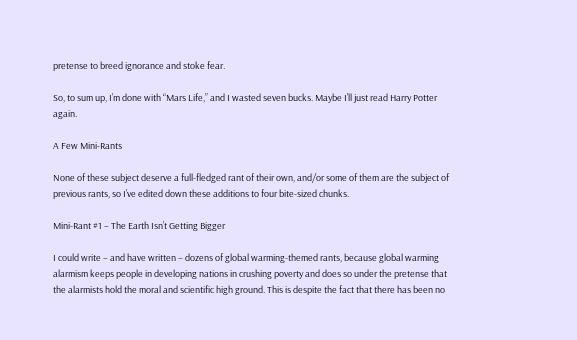pretense to breed ignorance and stoke fear.

So, to sum up, I’m done with “Mars Life,” and I wasted seven bucks. Maybe I’ll just read Harry Potter again.

A Few Mini-Rants

None of these subject deserve a full-fledged rant of their own, and/or some of them are the subject of previous rants, so I’ve edited down these additions to four bite-sized chunks.

Mini-Rant #1 – The Earth Isn’t Getting Bigger

I could write – and have written – dozens of global warming-themed rants, because global warming alarmism keeps people in developing nations in crushing poverty and does so under the pretense that the alarmists hold the moral and scientific high ground. This is despite the fact that there has been no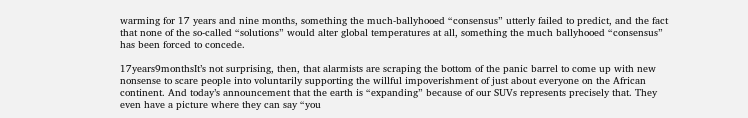warming for 17 years and nine months, something the much-ballyhooed “consensus” utterly failed to predict, and the fact that none of the so-called “solutions” would alter global temperatures at all, something the much ballyhooed “consensus” has been forced to concede.

17years9monthsIt’s not surprising, then, that alarmists are scraping the bottom of the panic barrel to come up with new nonsense to scare people into voluntarily supporting the willful impoverishment of just about everyone on the African continent. And today’s announcement that the earth is “expanding” because of our SUVs represents precisely that. They even have a picture where they can say “you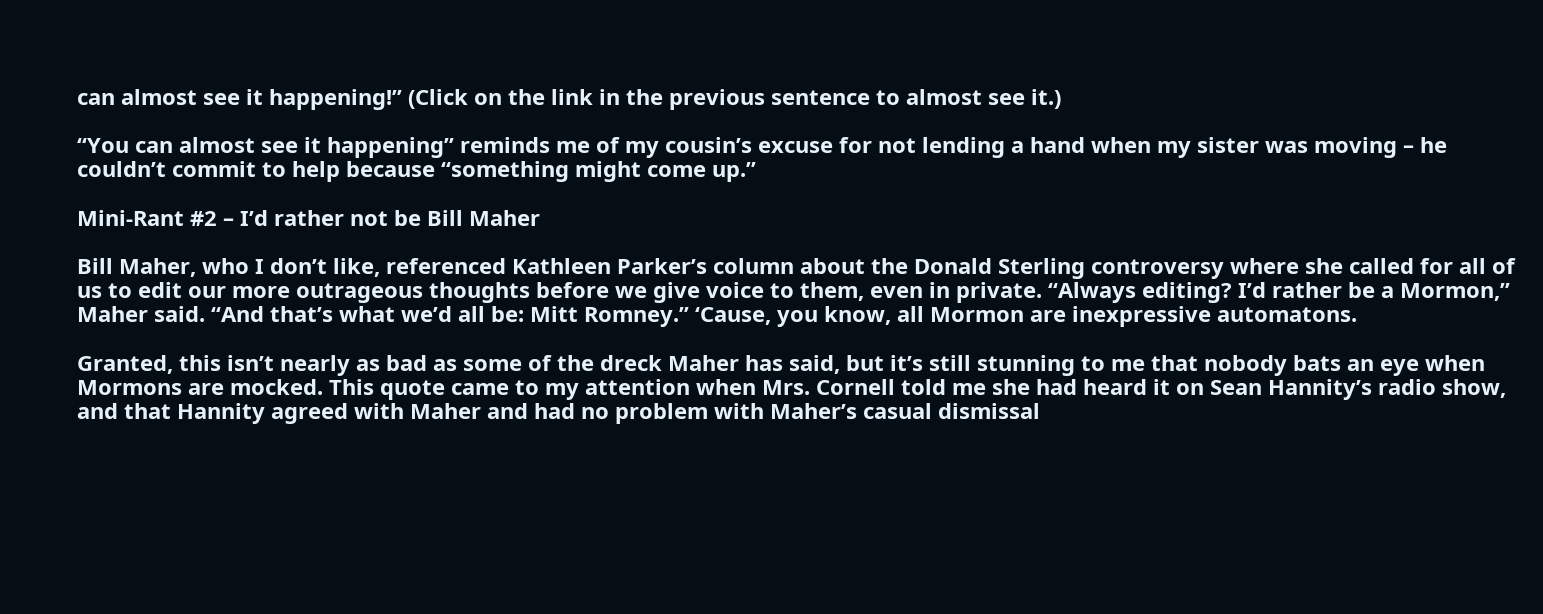can almost see it happening!” (Click on the link in the previous sentence to almost see it.)

“You can almost see it happening” reminds me of my cousin’s excuse for not lending a hand when my sister was moving – he couldn’t commit to help because “something might come up.”

Mini-Rant #2 – I’d rather not be Bill Maher

Bill Maher, who I don’t like, referenced Kathleen Parker’s column about the Donald Sterling controversy where she called for all of us to edit our more outrageous thoughts before we give voice to them, even in private. “Always editing? I’d rather be a Mormon,” Maher said. “And that’s what we’d all be: Mitt Romney.” ‘Cause, you know, all Mormon are inexpressive automatons.

Granted, this isn’t nearly as bad as some of the dreck Maher has said, but it’s still stunning to me that nobody bats an eye when Mormons are mocked. This quote came to my attention when Mrs. Cornell told me she had heard it on Sean Hannity’s radio show, and that Hannity agreed with Maher and had no problem with Maher’s casual dismissal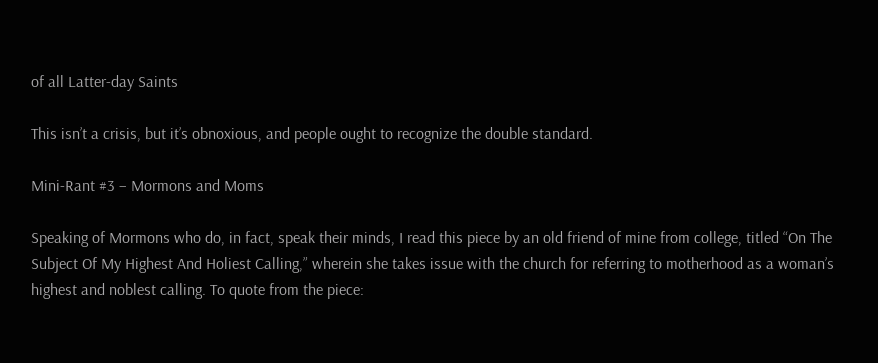of all Latter-day Saints

This isn’t a crisis, but it’s obnoxious, and people ought to recognize the double standard.

Mini-Rant #3 – Mormons and Moms

Speaking of Mormons who do, in fact, speak their minds, I read this piece by an old friend of mine from college, titled “On The Subject Of My Highest And Holiest Calling,” wherein she takes issue with the church for referring to motherhood as a woman’s highest and noblest calling. To quote from the piece: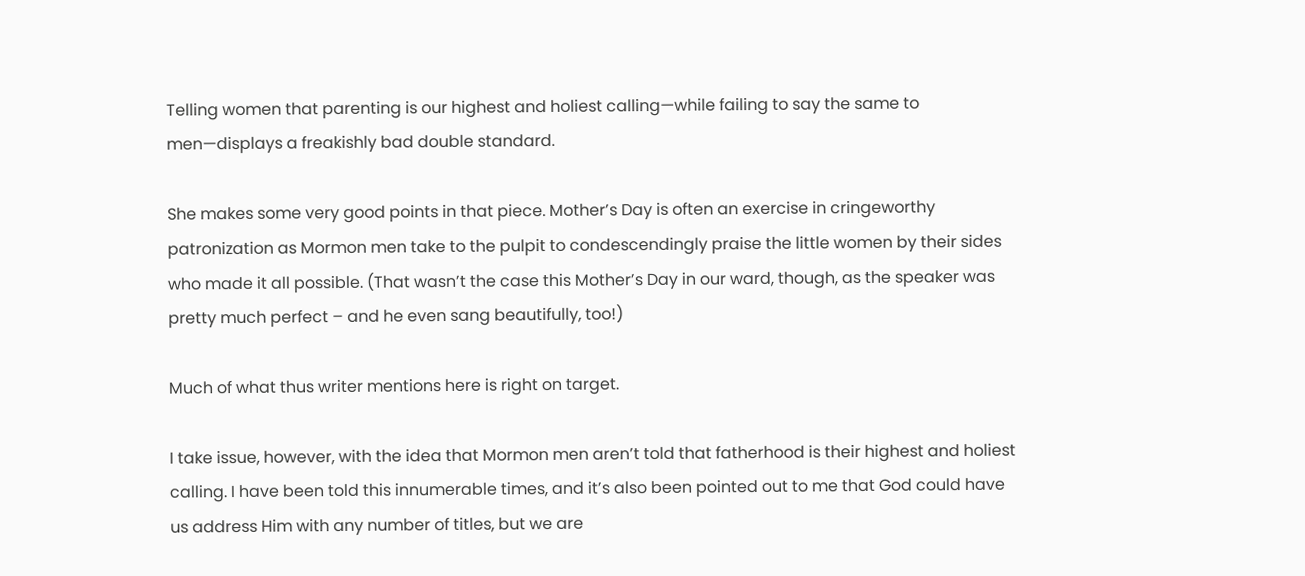Telling women that parenting is our highest and holiest calling—while failing to say the same to men—displays a freakishly bad double standard.

She makes some very good points in that piece. Mother’s Day is often an exercise in cringeworthy patronization as Mormon men take to the pulpit to condescendingly praise the little women by their sides who made it all possible. (That wasn’t the case this Mother’s Day in our ward, though, as the speaker was pretty much perfect – and he even sang beautifully, too!)

Much of what thus writer mentions here is right on target.

I take issue, however, with the idea that Mormon men aren’t told that fatherhood is their highest and holiest calling. I have been told this innumerable times, and it’s also been pointed out to me that God could have us address Him with any number of titles, but we are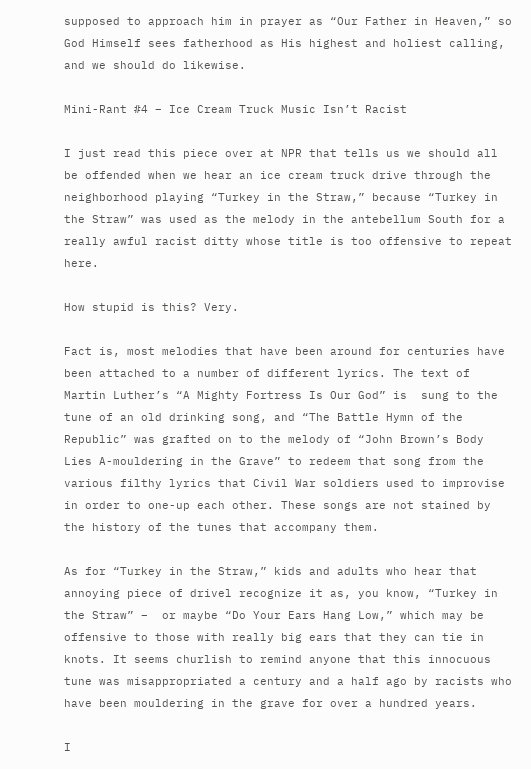supposed to approach him in prayer as “Our Father in Heaven,” so God Himself sees fatherhood as His highest and holiest calling, and we should do likewise.

Mini-Rant #4 – Ice Cream Truck Music Isn’t Racist

I just read this piece over at NPR that tells us we should all be offended when we hear an ice cream truck drive through the neighborhood playing “Turkey in the Straw,” because “Turkey in the Straw” was used as the melody in the antebellum South for a really awful racist ditty whose title is too offensive to repeat here.

How stupid is this? Very.

Fact is, most melodies that have been around for centuries have been attached to a number of different lyrics. The text of Martin Luther’s “A Mighty Fortress Is Our God” is  sung to the tune of an old drinking song, and “The Battle Hymn of the Republic” was grafted on to the melody of “John Brown’s Body Lies A-mouldering in the Grave” to redeem that song from the various filthy lyrics that Civil War soldiers used to improvise in order to one-up each other. These songs are not stained by the history of the tunes that accompany them.

As for “Turkey in the Straw,” kids and adults who hear that annoying piece of drivel recognize it as, you know, “Turkey in the Straw” –  or maybe “Do Your Ears Hang Low,” which may be offensive to those with really big ears that they can tie in knots. It seems churlish to remind anyone that this innocuous tune was misappropriated a century and a half ago by racists who have been mouldering in the grave for over a hundred years.

I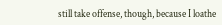still take offense, though, because I loathe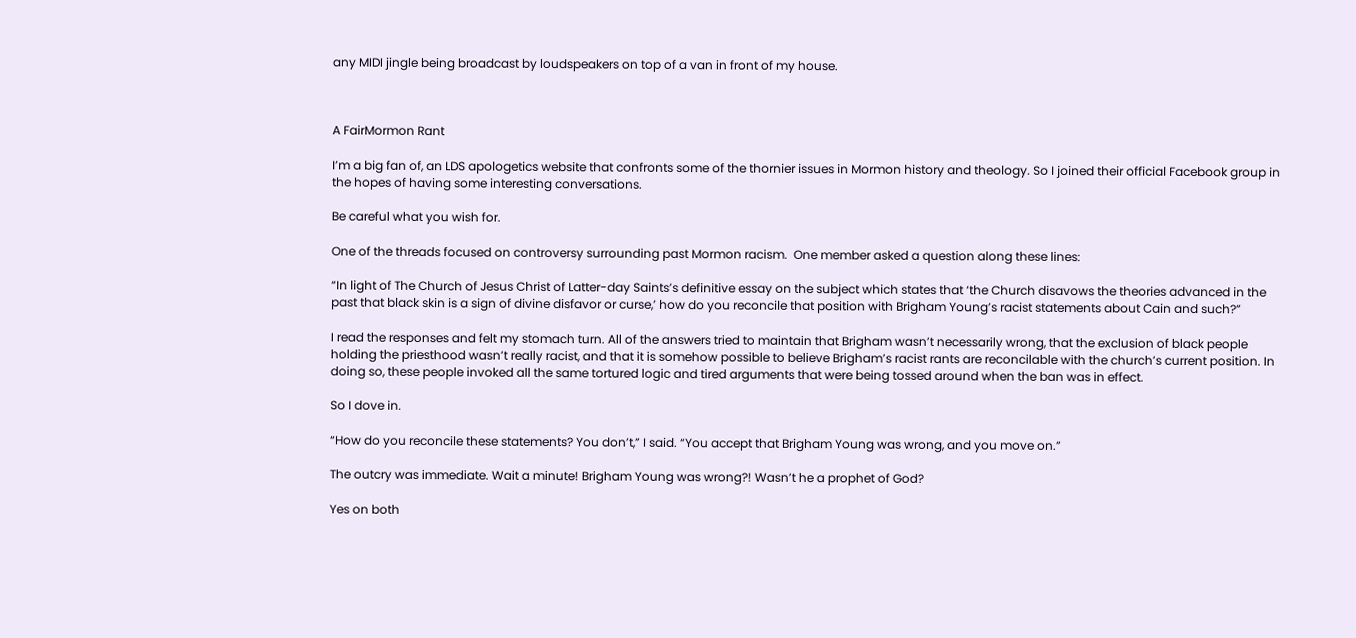any MIDI jingle being broadcast by loudspeakers on top of a van in front of my house.



A FairMormon Rant

I’m a big fan of, an LDS apologetics website that confronts some of the thornier issues in Mormon history and theology. So I joined their official Facebook group in the hopes of having some interesting conversations.

Be careful what you wish for.

One of the threads focused on controversy surrounding past Mormon racism.  One member asked a question along these lines:

“In light of The Church of Jesus Christ of Latter-day Saints’s definitive essay on the subject which states that ‘the Church disavows the theories advanced in the past that black skin is a sign of divine disfavor or curse,’ how do you reconcile that position with Brigham Young’s racist statements about Cain and such?”

I read the responses and felt my stomach turn. All of the answers tried to maintain that Brigham wasn’t necessarily wrong, that the exclusion of black people holding the priesthood wasn’t really racist, and that it is somehow possible to believe Brigham’s racist rants are reconcilable with the church’s current position. In doing so, these people invoked all the same tortured logic and tired arguments that were being tossed around when the ban was in effect.

So I dove in.

“How do you reconcile these statements? You don’t,” I said. “You accept that Brigham Young was wrong, and you move on.”

The outcry was immediate. Wait a minute! Brigham Young was wrong?! Wasn’t he a prophet of God?

Yes on both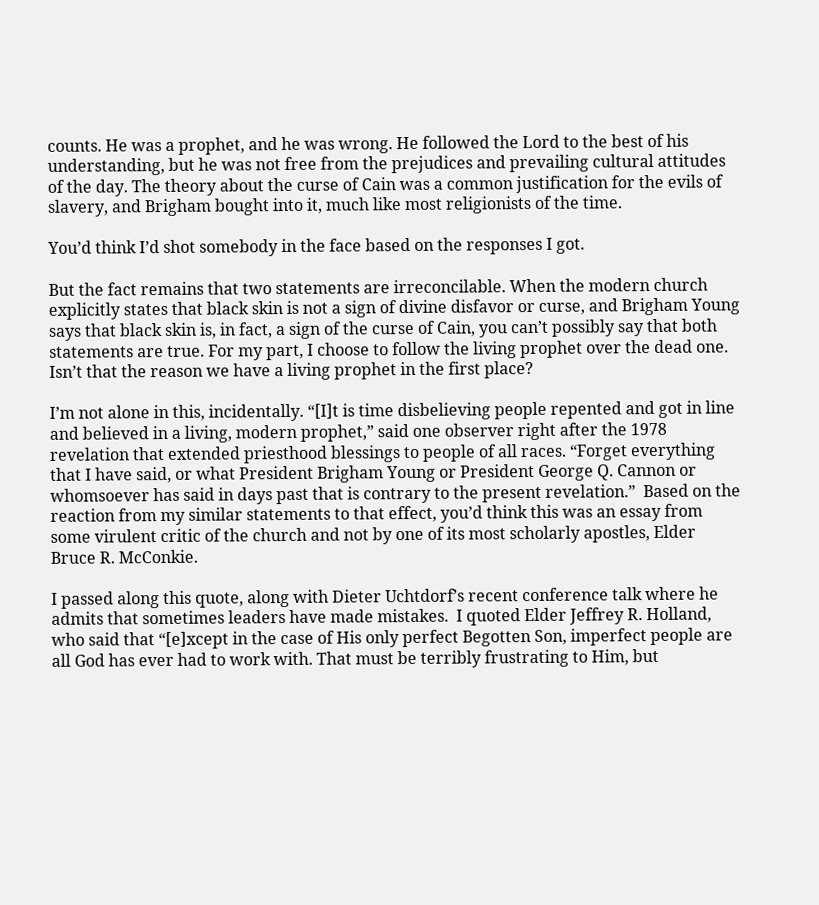counts. He was a prophet, and he was wrong. He followed the Lord to the best of his understanding, but he was not free from the prejudices and prevailing cultural attitudes of the day. The theory about the curse of Cain was a common justification for the evils of slavery, and Brigham bought into it, much like most religionists of the time.

You’d think I’d shot somebody in the face based on the responses I got.

But the fact remains that two statements are irreconcilable. When the modern church explicitly states that black skin is not a sign of divine disfavor or curse, and Brigham Young says that black skin is, in fact, a sign of the curse of Cain, you can’t possibly say that both statements are true. For my part, I choose to follow the living prophet over the dead one. Isn’t that the reason we have a living prophet in the first place?

I’m not alone in this, incidentally. “[I]t is time disbelieving people repented and got in line and believed in a living, modern prophet,” said one observer right after the 1978 revelation that extended priesthood blessings to people of all races. “Forget everything that I have said, or what President Brigham Young or President George Q. Cannon or whomsoever has said in days past that is contrary to the present revelation.”  Based on the reaction from my similar statements to that effect, you’d think this was an essay from some virulent critic of the church and not by one of its most scholarly apostles, Elder Bruce R. McConkie.

I passed along this quote, along with Dieter Uchtdorf’s recent conference talk where he admits that sometimes leaders have made mistakes.  I quoted Elder Jeffrey R. Holland, who said that “[e]xcept in the case of His only perfect Begotten Son, imperfect people are all God has ever had to work with. That must be terribly frustrating to Him, but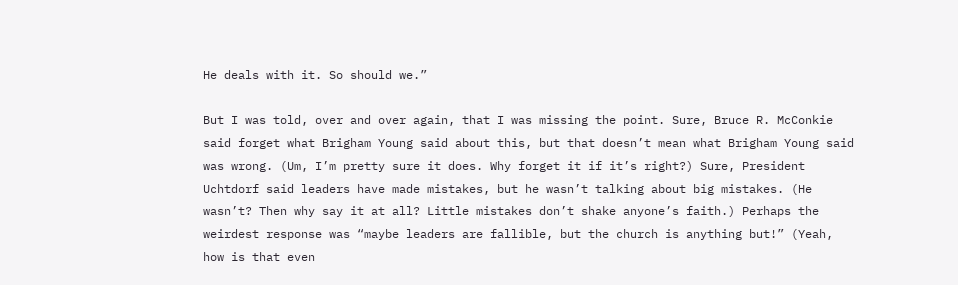He deals with it. So should we.”

But I was told, over and over again, that I was missing the point. Sure, Bruce R. McConkie said forget what Brigham Young said about this, but that doesn’t mean what Brigham Young said was wrong. (Um, I’m pretty sure it does. Why forget it if it’s right?) Sure, President Uchtdorf said leaders have made mistakes, but he wasn’t talking about big mistakes. (He wasn’t? Then why say it at all? Little mistakes don’t shake anyone’s faith.) Perhaps the weirdest response was “maybe leaders are fallible, but the church is anything but!” (Yeah, how is that even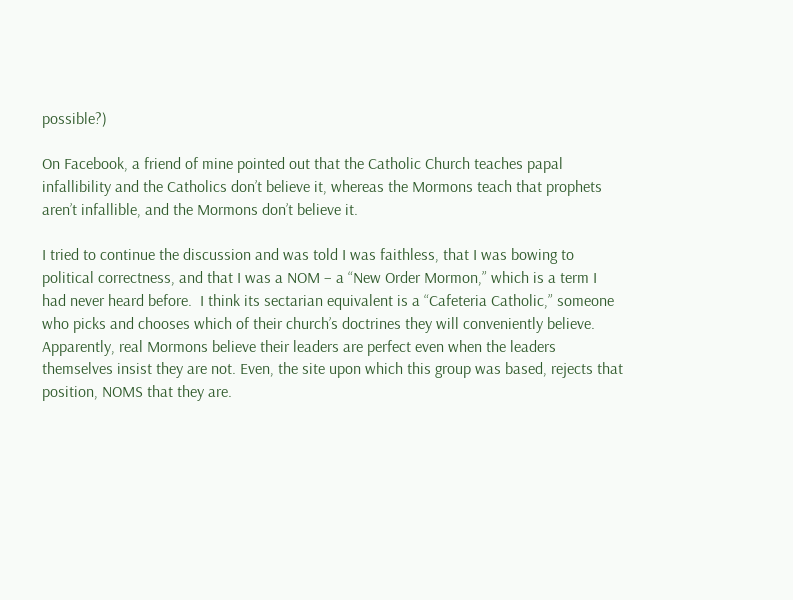possible?)

On Facebook, a friend of mine pointed out that the Catholic Church teaches papal infallibility and the Catholics don’t believe it, whereas the Mormons teach that prophets aren’t infallible, and the Mormons don’t believe it.

I tried to continue the discussion and was told I was faithless, that I was bowing to political correctness, and that I was a NOM – a “New Order Mormon,” which is a term I had never heard before.  I think its sectarian equivalent is a “Cafeteria Catholic,” someone who picks and chooses which of their church’s doctrines they will conveniently believe. Apparently, real Mormons believe their leaders are perfect even when the leaders themselves insist they are not. Even, the site upon which this group was based, rejects that position, NOMS that they are.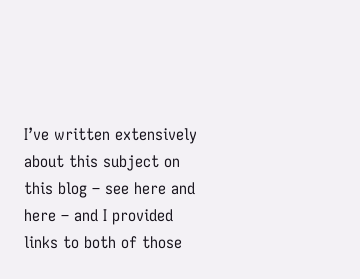I’ve written extensively about this subject on this blog – see here and here – and I provided links to both of those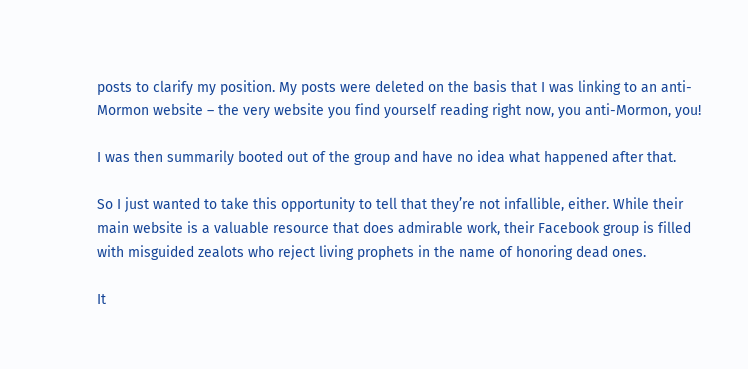posts to clarify my position. My posts were deleted on the basis that I was linking to an anti-Mormon website – the very website you find yourself reading right now, you anti-Mormon, you!

I was then summarily booted out of the group and have no idea what happened after that.

So I just wanted to take this opportunity to tell that they’re not infallible, either. While their main website is a valuable resource that does admirable work, their Facebook group is filled with misguided zealots who reject living prophets in the name of honoring dead ones.

It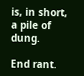is, in short, a pile of dung.

End rant.